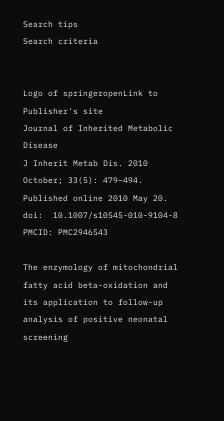Search tips
Search criteria


Logo of springeropenLink to Publisher's site
Journal of Inherited Metabolic Disease
J Inherit Metab Dis. 2010 October; 33(5): 479–494.
Published online 2010 May 20. doi:  10.1007/s10545-010-9104-8
PMCID: PMC2946543

The enzymology of mitochondrial fatty acid beta-oxidation and its application to follow-up analysis of positive neonatal screening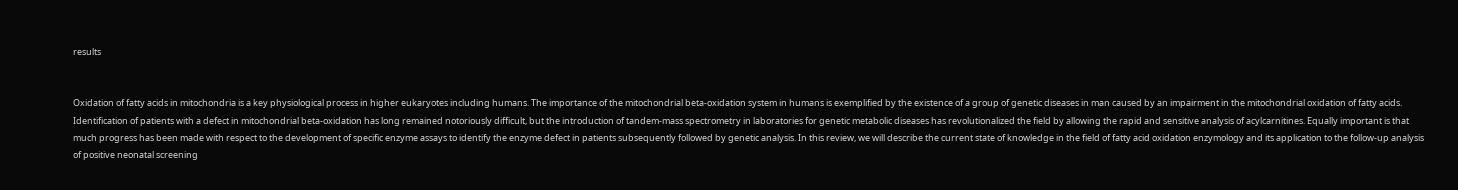results


Oxidation of fatty acids in mitochondria is a key physiological process in higher eukaryotes including humans. The importance of the mitochondrial beta-oxidation system in humans is exemplified by the existence of a group of genetic diseases in man caused by an impairment in the mitochondrial oxidation of fatty acids. Identification of patients with a defect in mitochondrial beta-oxidation has long remained notoriously difficult, but the introduction of tandem-mass spectrometry in laboratories for genetic metabolic diseases has revolutionalized the field by allowing the rapid and sensitive analysis of acylcarnitines. Equally important is that much progress has been made with respect to the development of specific enzyme assays to identify the enzyme defect in patients subsequently followed by genetic analysis. In this review, we will describe the current state of knowledge in the field of fatty acid oxidation enzymology and its application to the follow-up analysis of positive neonatal screening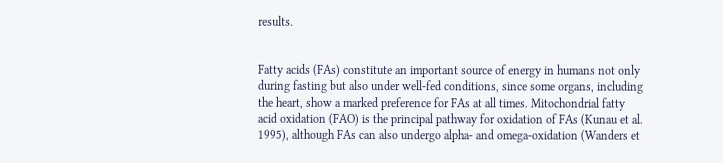results.


Fatty acids (FAs) constitute an important source of energy in humans not only during fasting but also under well-fed conditions, since some organs, including the heart, show a marked preference for FAs at all times. Mitochondrial fatty acid oxidation (FAO) is the principal pathway for oxidation of FAs (Kunau et al. 1995), although FAs can also undergo alpha- and omega-oxidation (Wanders et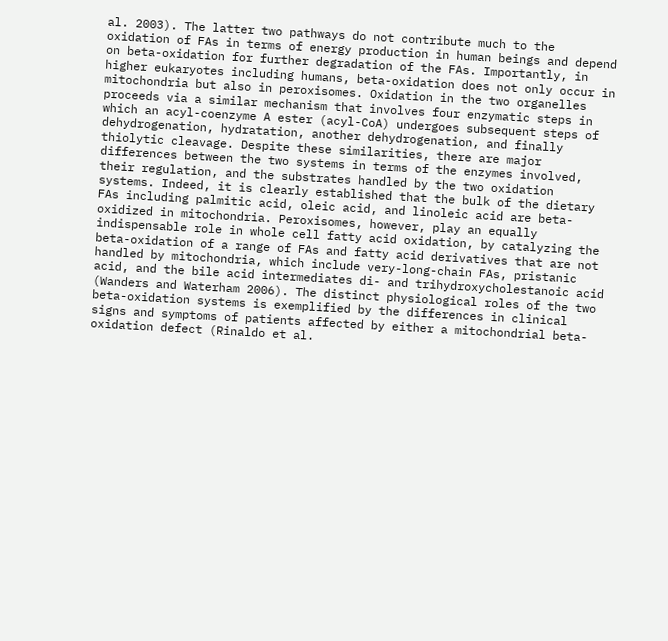al. 2003). The latter two pathways do not contribute much to the oxidation of FAs in terms of energy production in human beings and depend on beta-oxidation for further degradation of the FAs. Importantly, in higher eukaryotes including humans, beta-oxidation does not only occur in mitochondria but also in peroxisomes. Oxidation in the two organelles proceeds via a similar mechanism that involves four enzymatic steps in which an acyl-coenzyme A ester (acyl-CoA) undergoes subsequent steps of dehydrogenation, hydratation, another dehydrogenation, and finally thiolytic cleavage. Despite these similarities, there are major differences between the two systems in terms of the enzymes involved, their regulation, and the substrates handled by the two oxidation systems. Indeed, it is clearly established that the bulk of the dietary FAs including palmitic acid, oleic acid, and linoleic acid are beta-oxidized in mitochondria. Peroxisomes, however, play an equally indispensable role in whole cell fatty acid oxidation, by catalyzing the beta-oxidation of a range of FAs and fatty acid derivatives that are not handled by mitochondria, which include very-long-chain FAs, pristanic acid, and the bile acid intermediates di- and trihydroxycholestanoic acid (Wanders and Waterham 2006). The distinct physiological roles of the two beta-oxidation systems is exemplified by the differences in clinical signs and symptoms of patients affected by either a mitochondrial beta-oxidation defect (Rinaldo et al.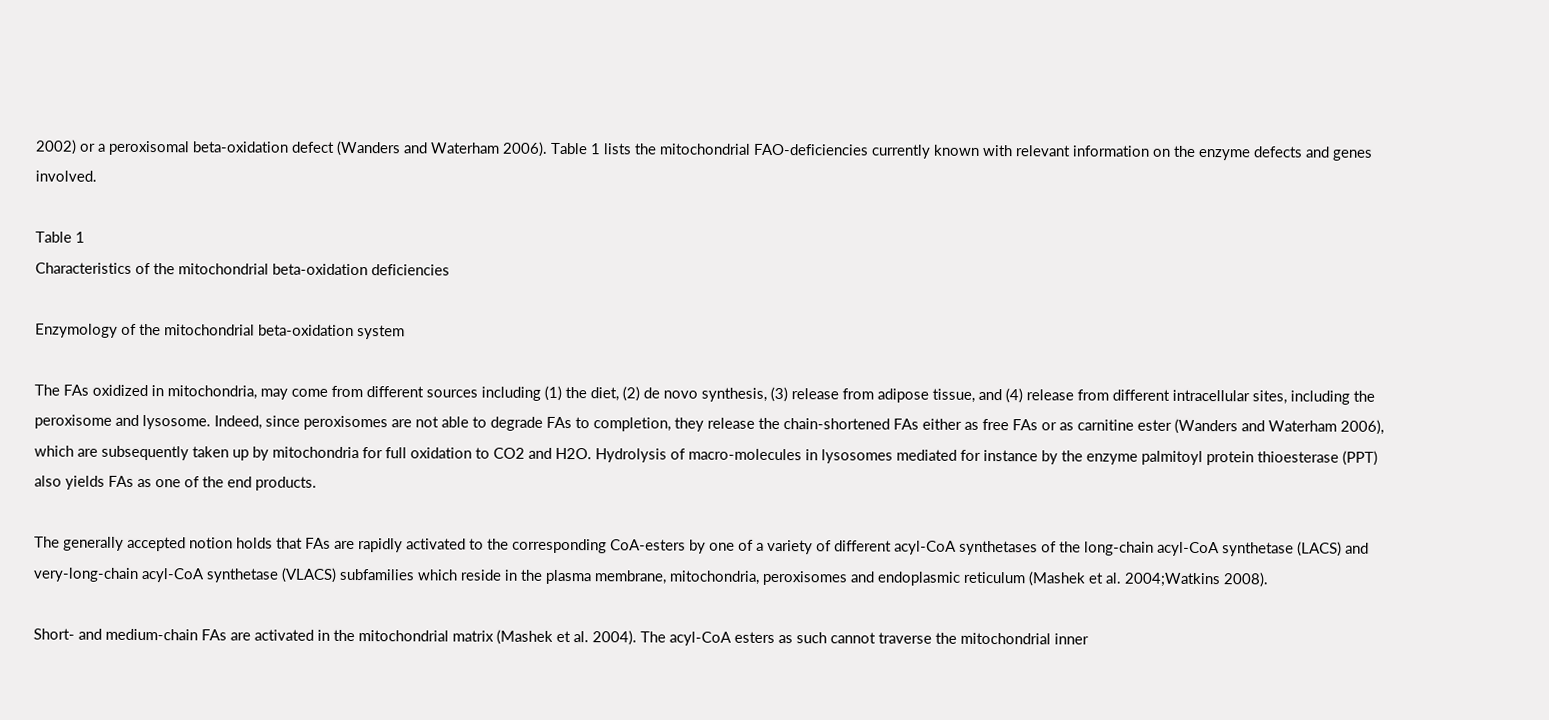2002) or a peroxisomal beta-oxidation defect (Wanders and Waterham 2006). Table 1 lists the mitochondrial FAO-deficiencies currently known with relevant information on the enzyme defects and genes involved.

Table 1
Characteristics of the mitochondrial beta-oxidation deficiencies

Enzymology of the mitochondrial beta-oxidation system

The FAs oxidized in mitochondria, may come from different sources including (1) the diet, (2) de novo synthesis, (3) release from adipose tissue, and (4) release from different intracellular sites, including the peroxisome and lysosome. Indeed, since peroxisomes are not able to degrade FAs to completion, they release the chain-shortened FAs either as free FAs or as carnitine ester (Wanders and Waterham 2006), which are subsequently taken up by mitochondria for full oxidation to CO2 and H2O. Hydrolysis of macro-molecules in lysosomes mediated for instance by the enzyme palmitoyl protein thioesterase (PPT) also yields FAs as one of the end products.

The generally accepted notion holds that FAs are rapidly activated to the corresponding CoA-esters by one of a variety of different acyl-CoA synthetases of the long-chain acyl-CoA synthetase (LACS) and very-long-chain acyl-CoA synthetase (VLACS) subfamilies which reside in the plasma membrane, mitochondria, peroxisomes and endoplasmic reticulum (Mashek et al. 2004;Watkins 2008).

Short- and medium-chain FAs are activated in the mitochondrial matrix (Mashek et al. 2004). The acyl-CoA esters as such cannot traverse the mitochondrial inner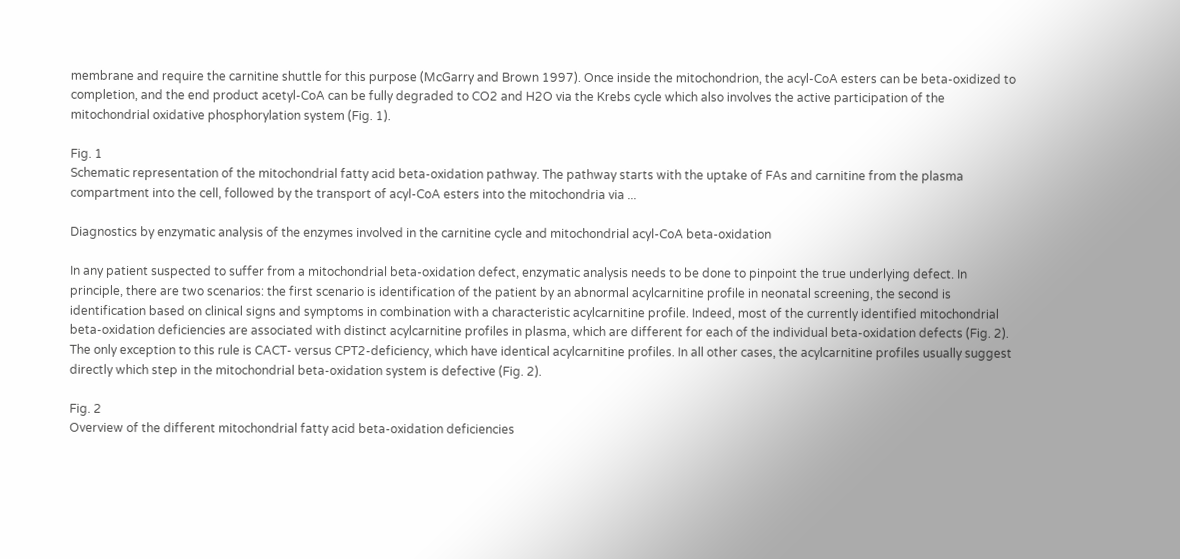membrane and require the carnitine shuttle for this purpose (McGarry and Brown 1997). Once inside the mitochondrion, the acyl-CoA esters can be beta-oxidized to completion, and the end product acetyl-CoA can be fully degraded to CO2 and H2O via the Krebs cycle which also involves the active participation of the mitochondrial oxidative phosphorylation system (Fig. 1).

Fig. 1
Schematic representation of the mitochondrial fatty acid beta-oxidation pathway. The pathway starts with the uptake of FAs and carnitine from the plasma compartment into the cell, followed by the transport of acyl-CoA esters into the mitochondria via ...

Diagnostics by enzymatic analysis of the enzymes involved in the carnitine cycle and mitochondrial acyl-CoA beta-oxidation

In any patient suspected to suffer from a mitochondrial beta-oxidation defect, enzymatic analysis needs to be done to pinpoint the true underlying defect. In principle, there are two scenarios: the first scenario is identification of the patient by an abnormal acylcarnitine profile in neonatal screening, the second is identification based on clinical signs and symptoms in combination with a characteristic acylcarnitine profile. Indeed, most of the currently identified mitochondrial beta-oxidation deficiencies are associated with distinct acylcarnitine profiles in plasma, which are different for each of the individual beta-oxidation defects (Fig. 2). The only exception to this rule is CACT- versus CPT2-deficiency, which have identical acylcarnitine profiles. In all other cases, the acylcarnitine profiles usually suggest directly which step in the mitochondrial beta-oxidation system is defective (Fig. 2).

Fig. 2
Overview of the different mitochondrial fatty acid beta-oxidation deficiencies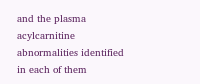and the plasma acylcarnitine abnormalities identified in each of them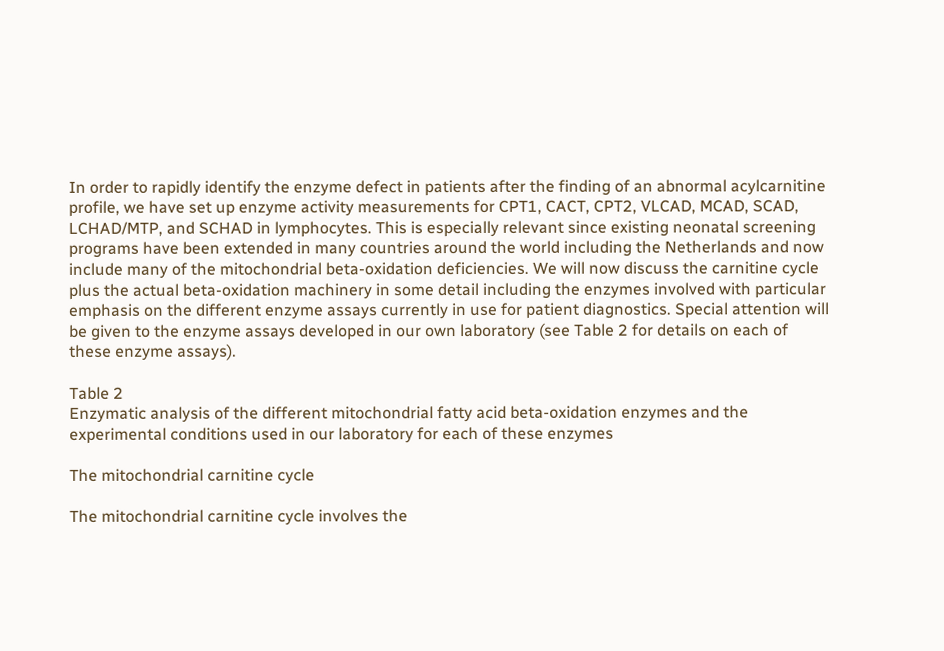In order to rapidly identify the enzyme defect in patients after the finding of an abnormal acylcarnitine profile, we have set up enzyme activity measurements for CPT1, CACT, CPT2, VLCAD, MCAD, SCAD, LCHAD/MTP, and SCHAD in lymphocytes. This is especially relevant since existing neonatal screening programs have been extended in many countries around the world including the Netherlands and now include many of the mitochondrial beta-oxidation deficiencies. We will now discuss the carnitine cycle plus the actual beta-oxidation machinery in some detail including the enzymes involved with particular emphasis on the different enzyme assays currently in use for patient diagnostics. Special attention will be given to the enzyme assays developed in our own laboratory (see Table 2 for details on each of these enzyme assays).

Table 2
Enzymatic analysis of the different mitochondrial fatty acid beta-oxidation enzymes and the experimental conditions used in our laboratory for each of these enzymes

The mitochondrial carnitine cycle

The mitochondrial carnitine cycle involves the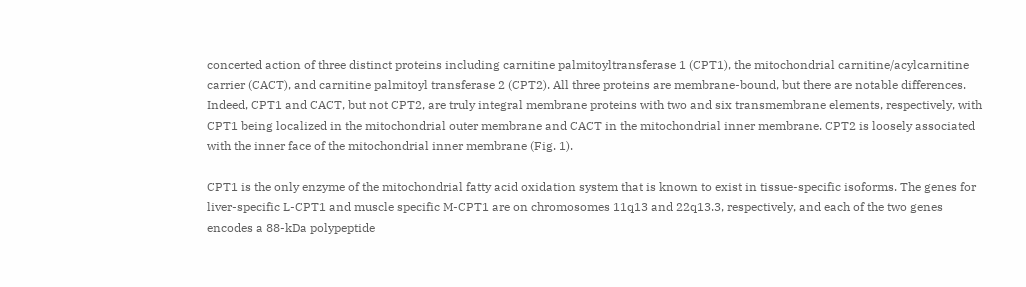concerted action of three distinct proteins including carnitine palmitoyltransferase 1 (CPT1), the mitochondrial carnitine/acylcarnitine carrier (CACT), and carnitine palmitoyl transferase 2 (CPT2). All three proteins are membrane-bound, but there are notable differences. Indeed, CPT1 and CACT, but not CPT2, are truly integral membrane proteins with two and six transmembrane elements, respectively, with CPT1 being localized in the mitochondrial outer membrane and CACT in the mitochondrial inner membrane. CPT2 is loosely associated with the inner face of the mitochondrial inner membrane (Fig. 1).

CPT1 is the only enzyme of the mitochondrial fatty acid oxidation system that is known to exist in tissue-specific isoforms. The genes for liver-specific L-CPT1 and muscle specific M-CPT1 are on chromosomes 11q13 and 22q13.3, respectively, and each of the two genes encodes a 88-kDa polypeptide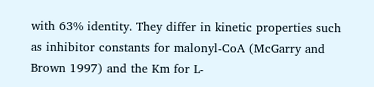with 63% identity. They differ in kinetic properties such as inhibitor constants for malonyl-CoA (McGarry and Brown 1997) and the Km for L-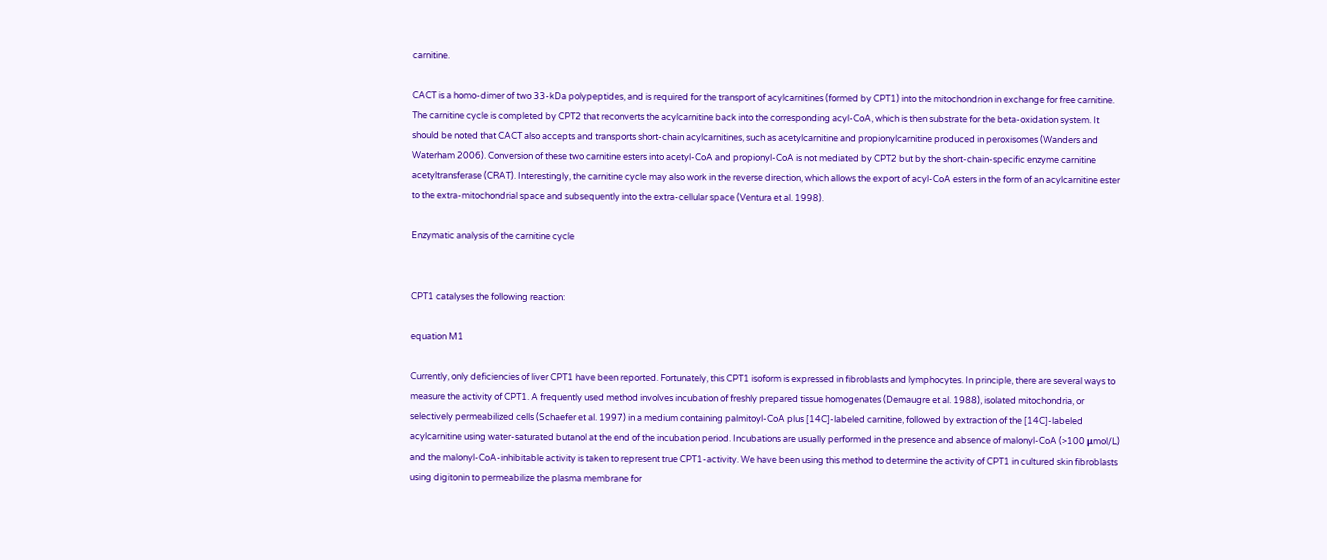carnitine.

CACT is a homo-dimer of two 33-kDa polypeptides, and is required for the transport of acylcarnitines (formed by CPT1) into the mitochondrion in exchange for free carnitine. The carnitine cycle is completed by CPT2 that reconverts the acylcarnitine back into the corresponding acyl-CoA, which is then substrate for the beta-oxidation system. It should be noted that CACT also accepts and transports short-chain acylcarnitines, such as acetylcarnitine and propionylcarnitine produced in peroxisomes (Wanders and Waterham 2006). Conversion of these two carnitine esters into acetyl-CoA and propionyl-CoA is not mediated by CPT2 but by the short-chain-specific enzyme carnitine acetyltransferase (CRAT). Interestingly, the carnitine cycle may also work in the reverse direction, which allows the export of acyl-CoA esters in the form of an acylcarnitine ester to the extra-mitochondrial space and subsequently into the extra-cellular space (Ventura et al. 1998).

Enzymatic analysis of the carnitine cycle


CPT1 catalyses the following reaction:

equation M1

Currently, only deficiencies of liver CPT1 have been reported. Fortunately, this CPT1 isoform is expressed in fibroblasts and lymphocytes. In principle, there are several ways to measure the activity of CPT1. A frequently used method involves incubation of freshly prepared tissue homogenates (Demaugre et al. 1988), isolated mitochondria, or selectively permeabilized cells (Schaefer et al. 1997) in a medium containing palmitoyl-CoA plus [14C]-labeled carnitine, followed by extraction of the [14C]-labeled acylcarnitine using water-saturated butanol at the end of the incubation period. Incubations are usually performed in the presence and absence of malonyl-CoA (>100 μmol/L) and the malonyl-CoA-inhibitable activity is taken to represent true CPT1-activity. We have been using this method to determine the activity of CPT1 in cultured skin fibroblasts using digitonin to permeabilize the plasma membrane for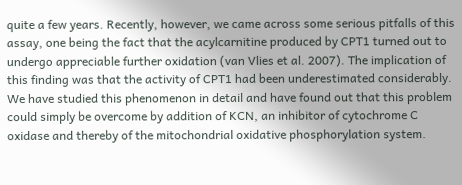quite a few years. Recently, however, we came across some serious pitfalls of this assay, one being the fact that the acylcarnitine produced by CPT1 turned out to undergo appreciable further oxidation (van Vlies et al. 2007). The implication of this finding was that the activity of CPT1 had been underestimated considerably. We have studied this phenomenon in detail and have found out that this problem could simply be overcome by addition of KCN, an inhibitor of cytochrome C oxidase and thereby of the mitochondrial oxidative phosphorylation system.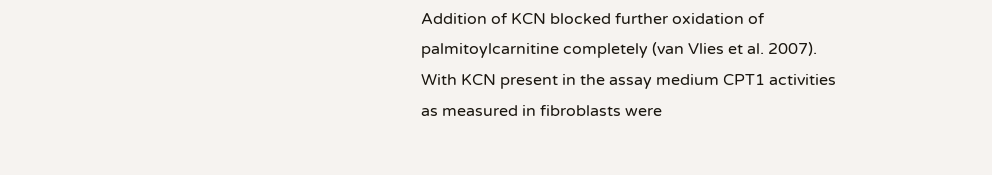Addition of KCN blocked further oxidation of palmitoylcarnitine completely (van Vlies et al. 2007). With KCN present in the assay medium CPT1 activities as measured in fibroblasts were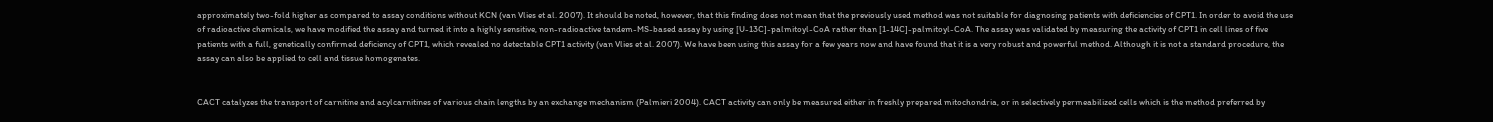approximately two-fold higher as compared to assay conditions without KCN (van Vlies et al. 2007). It should be noted, however, that this finding does not mean that the previously used method was not suitable for diagnosing patients with deficiencies of CPT1. In order to avoid the use of radioactive chemicals, we have modified the assay and turned it into a highly sensitive, non-radioactive tandem-MS-based assay by using [U-13C]-palmitoyl-CoA rather than [1-14C]-palmitoyl-CoA. The assay was validated by measuring the activity of CPT1 in cell lines of five patients with a full, genetically confirmed deficiency of CPT1, which revealed no detectable CPT1 activity (van Vlies et al. 2007). We have been using this assay for a few years now and have found that it is a very robust and powerful method. Although it is not a standard procedure, the assay can also be applied to cell and tissue homogenates.


CACT catalyzes the transport of carnitine and acylcarnitines of various chain lengths by an exchange mechanism (Palmieri 2004). CACT activity can only be measured either in freshly prepared mitochondria, or in selectively permeabilized cells which is the method preferred by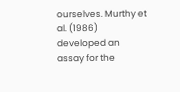ourselves. Murthy et al. (1986) developed an assay for the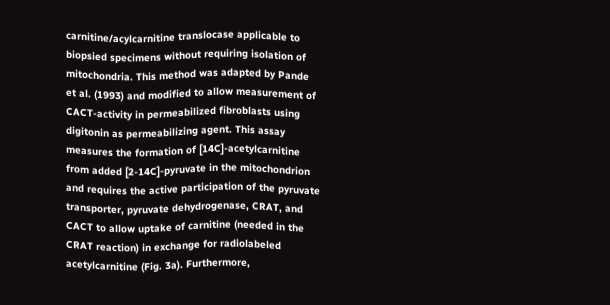carnitine/acylcarnitine translocase applicable to biopsied specimens without requiring isolation of mitochondria. This method was adapted by Pande et al. (1993) and modified to allow measurement of CACT-activity in permeabilized fibroblasts using digitonin as permeabilizing agent. This assay measures the formation of [14C]-acetylcarnitine from added [2-14C]-pyruvate in the mitochondrion and requires the active participation of the pyruvate transporter, pyruvate dehydrogenase, CRAT, and CACT to allow uptake of carnitine (needed in the CRAT reaction) in exchange for radiolabeled acetylcarnitine (Fig. 3a). Furthermore,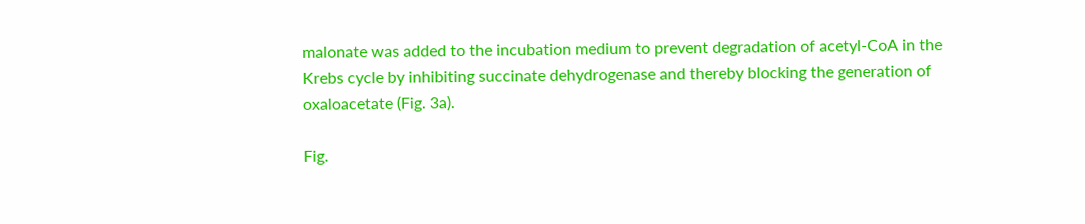malonate was added to the incubation medium to prevent degradation of acetyl-CoA in the Krebs cycle by inhibiting succinate dehydrogenase and thereby blocking the generation of oxaloacetate (Fig. 3a).

Fig.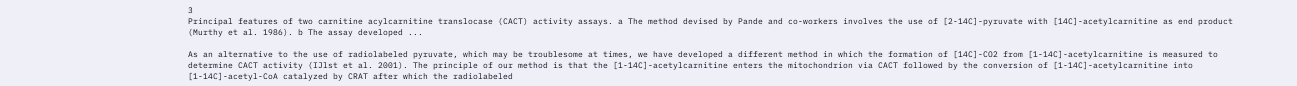3
Principal features of two carnitine acylcarnitine translocase (CACT) activity assays. a The method devised by Pande and co-workers involves the use of [2-14C]-pyruvate with [14C]-acetylcarnitine as end product (Murthy et al. 1986). b The assay developed ...

As an alternative to the use of radiolabeled pyruvate, which may be troublesome at times, we have developed a different method in which the formation of [14C]-CO2 from [1-14C]-acetylcarnitine is measured to determine CACT activity (IJlst et al. 2001). The principle of our method is that the [1-14C]-acetylcarnitine enters the mitochondrion via CACT followed by the conversion of [1-14C]-acetylcarnitine into [1-14C]-acetyl-CoA catalyzed by CRAT after which the radiolabeled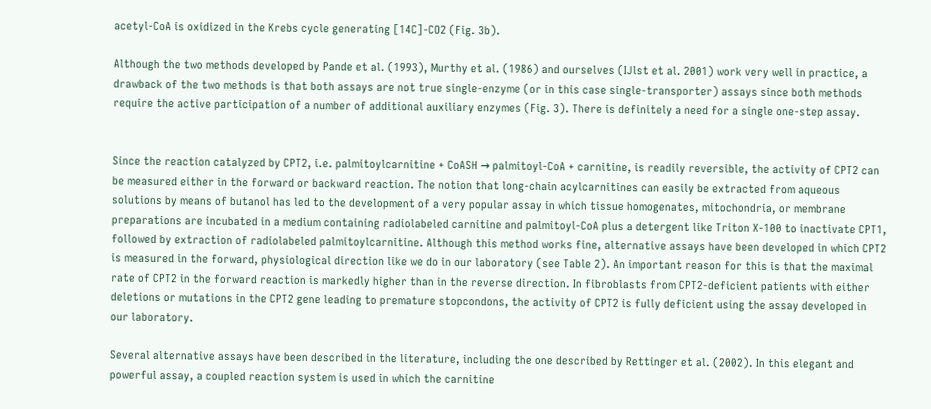acetyl-CoA is oxidized in the Krebs cycle generating [14C]-CO2 (Fig. 3b).

Although the two methods developed by Pande et al. (1993), Murthy et al. (1986) and ourselves (IJlst et al. 2001) work very well in practice, a drawback of the two methods is that both assays are not true single-enzyme (or in this case single-transporter) assays since both methods require the active participation of a number of additional auxiliary enzymes (Fig. 3). There is definitely a need for a single one-step assay.


Since the reaction catalyzed by CPT2, i.e. palmitoylcarnitine + CoASH → palmitoyl-CoA + carnitine, is readily reversible, the activity of CPT2 can be measured either in the forward or backward reaction. The notion that long-chain acylcarnitines can easily be extracted from aqueous solutions by means of butanol has led to the development of a very popular assay in which tissue homogenates, mitochondria, or membrane preparations are incubated in a medium containing radiolabeled carnitine and palmitoyl-CoA plus a detergent like Triton X-100 to inactivate CPT1, followed by extraction of radiolabeled palmitoylcarnitine. Although this method works fine, alternative assays have been developed in which CPT2 is measured in the forward, physiological direction like we do in our laboratory (see Table 2). An important reason for this is that the maximal rate of CPT2 in the forward reaction is markedly higher than in the reverse direction. In fibroblasts from CPT2-deficient patients with either deletions or mutations in the CPT2 gene leading to premature stopcondons, the activity of CPT2 is fully deficient using the assay developed in our laboratory.

Several alternative assays have been described in the literature, including the one described by Rettinger et al. (2002). In this elegant and powerful assay, a coupled reaction system is used in which the carnitine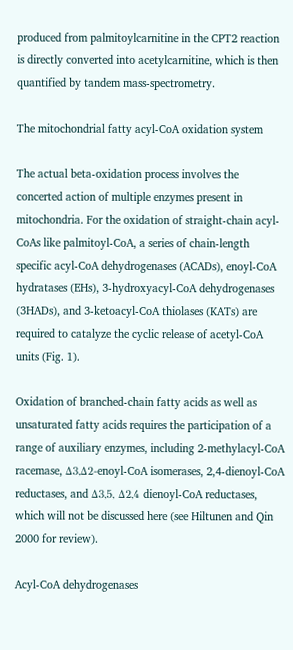produced from palmitoylcarnitine in the CPT2 reaction is directly converted into acetylcarnitine, which is then quantified by tandem mass-spectrometry.

The mitochondrial fatty acyl-CoA oxidation system

The actual beta-oxidation process involves the concerted action of multiple enzymes present in mitochondria. For the oxidation of straight-chain acyl-CoAs like palmitoyl-CoA, a series of chain-length specific acyl-CoA dehydrogenases (ACADs), enoyl-CoA hydratases (EHs), 3-hydroxyacyl-CoA dehydrogenases (3HADs), and 3-ketoacyl-CoA thiolases (KATs) are required to catalyze the cyclic release of acetyl-CoA units (Fig. 1).

Oxidation of branched-chain fatty acids as well as unsaturated fatty acids requires the participation of a range of auxiliary enzymes, including 2-methylacyl-CoA racemase, Δ3,Δ2-enoyl-CoA isomerases, 2,4-dienoyl-CoA reductases, and Δ3,5, Δ2,4 dienoyl-CoA reductases, which will not be discussed here (see Hiltunen and Qin 2000 for review).

Acyl-CoA dehydrogenases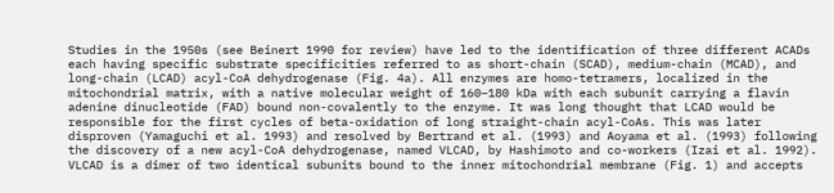Studies in the 1950s (see Beinert 1990 for review) have led to the identification of three different ACADs each having specific substrate specificities referred to as short-chain (SCAD), medium-chain (MCAD), and long-chain (LCAD) acyl-CoA dehydrogenase (Fig. 4a). All enzymes are homo-tetramers, localized in the mitochondrial matrix, with a native molecular weight of 160–180 kDa with each subunit carrying a flavin adenine dinucleotide (FAD) bound non-covalently to the enzyme. It was long thought that LCAD would be responsible for the first cycles of beta-oxidation of long straight-chain acyl-CoAs. This was later disproven (Yamaguchi et al. 1993) and resolved by Bertrand et al. (1993) and Aoyama et al. (1993) following the discovery of a new acyl-CoA dehydrogenase, named VLCAD, by Hashimoto and co-workers (Izai et al. 1992). VLCAD is a dimer of two identical subunits bound to the inner mitochondrial membrane (Fig. 1) and accepts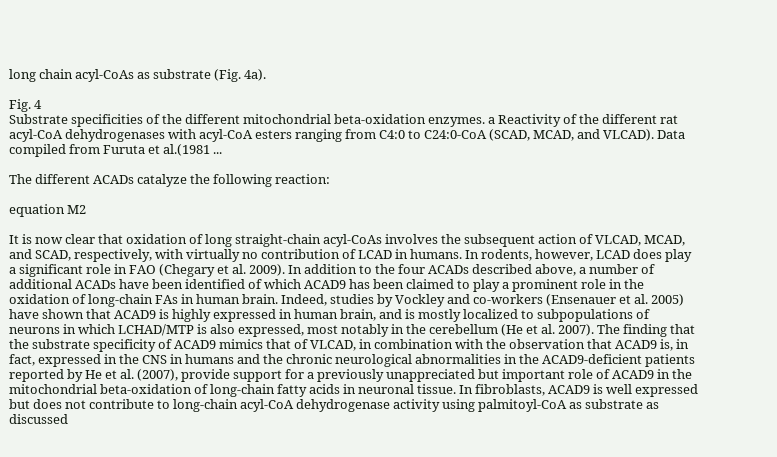long chain acyl-CoAs as substrate (Fig. 4a).

Fig. 4
Substrate specificities of the different mitochondrial beta-oxidation enzymes. a Reactivity of the different rat acyl-CoA dehydrogenases with acyl-CoA esters ranging from C4:0 to C24:0-CoA (SCAD, MCAD, and VLCAD). Data compiled from Furuta et al.(1981 ...

The different ACADs catalyze the following reaction:

equation M2

It is now clear that oxidation of long straight-chain acyl-CoAs involves the subsequent action of VLCAD, MCAD, and SCAD, respectively, with virtually no contribution of LCAD in humans. In rodents, however, LCAD does play a significant role in FAO (Chegary et al. 2009). In addition to the four ACADs described above, a number of additional ACADs have been identified of which ACAD9 has been claimed to play a prominent role in the oxidation of long-chain FAs in human brain. Indeed, studies by Vockley and co-workers (Ensenauer et al. 2005) have shown that ACAD9 is highly expressed in human brain, and is mostly localized to subpopulations of neurons in which LCHAD/MTP is also expressed, most notably in the cerebellum (He et al. 2007). The finding that the substrate specificity of ACAD9 mimics that of VLCAD, in combination with the observation that ACAD9 is, in fact, expressed in the CNS in humans and the chronic neurological abnormalities in the ACAD9-deficient patients reported by He et al. (2007), provide support for a previously unappreciated but important role of ACAD9 in the mitochondrial beta-oxidation of long-chain fatty acids in neuronal tissue. In fibroblasts, ACAD9 is well expressed but does not contribute to long-chain acyl-CoA dehydrogenase activity using palmitoyl-CoA as substrate as discussed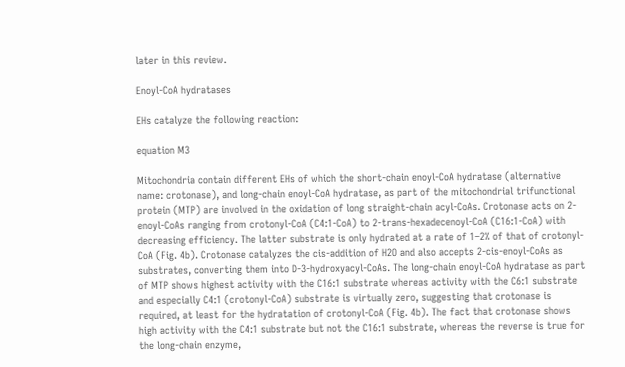later in this review.

Enoyl-CoA hydratases

EHs catalyze the following reaction:

equation M3

Mitochondria contain different EHs of which the short-chain enoyl-CoA hydratase (alternative name: crotonase), and long-chain enoyl-CoA hydratase, as part of the mitochondrial trifunctional protein (MTP) are involved in the oxidation of long straight-chain acyl-CoAs. Crotonase acts on 2-enoyl-CoAs ranging from crotonyl-CoA (C4:1-CoA) to 2-trans-hexadecenoyl-CoA (C16:1-CoA) with decreasing efficiency. The latter substrate is only hydrated at a rate of 1–2% of that of crotonyl-CoA (Fig. 4b). Crotonase catalyzes the cis-addition of H2O and also accepts 2-cis-enoyl-CoAs as substrates, converting them into D-3-hydroxyacyl-CoAs. The long-chain enoyl-CoA hydratase as part of MTP shows highest activity with the C16:1 substrate whereas activity with the C6:1 substrate and especially C4:1 (crotonyl-CoA) substrate is virtually zero, suggesting that crotonase is required, at least for the hydratation of crotonyl-CoA (Fig. 4b). The fact that crotonase shows high activity with the C4:1 substrate but not the C16:1 substrate, whereas the reverse is true for the long-chain enzyme,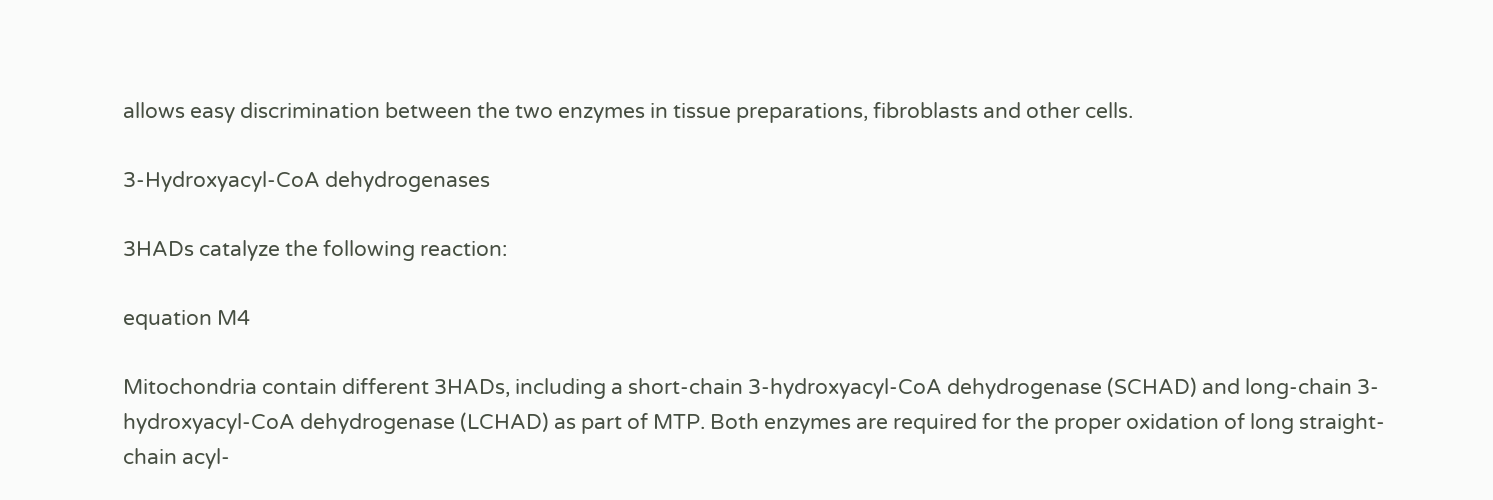allows easy discrimination between the two enzymes in tissue preparations, fibroblasts and other cells.

3-Hydroxyacyl-CoA dehydrogenases

3HADs catalyze the following reaction:

equation M4

Mitochondria contain different 3HADs, including a short-chain 3-hydroxyacyl-CoA dehydrogenase (SCHAD) and long-chain 3-hydroxyacyl-CoA dehydrogenase (LCHAD) as part of MTP. Both enzymes are required for the proper oxidation of long straight-chain acyl-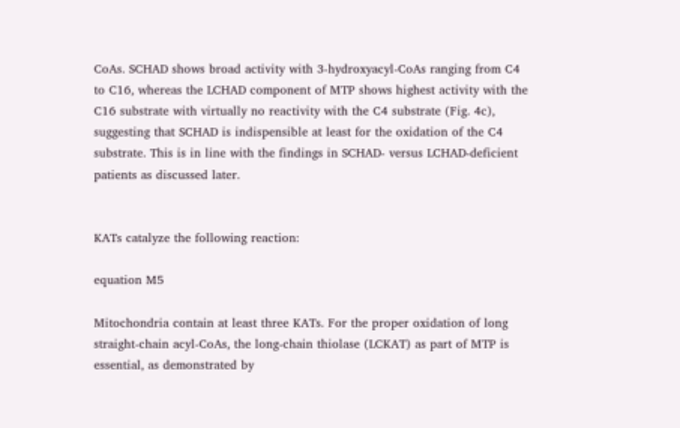CoAs. SCHAD shows broad activity with 3-hydroxyacyl-CoAs ranging from C4 to C16, whereas the LCHAD component of MTP shows highest activity with the C16 substrate with virtually no reactivity with the C4 substrate (Fig. 4c), suggesting that SCHAD is indispensible at least for the oxidation of the C4 substrate. This is in line with the findings in SCHAD- versus LCHAD-deficient patients as discussed later.


KATs catalyze the following reaction:

equation M5

Mitochondria contain at least three KATs. For the proper oxidation of long straight-chain acyl-CoAs, the long-chain thiolase (LCKAT) as part of MTP is essential, as demonstrated by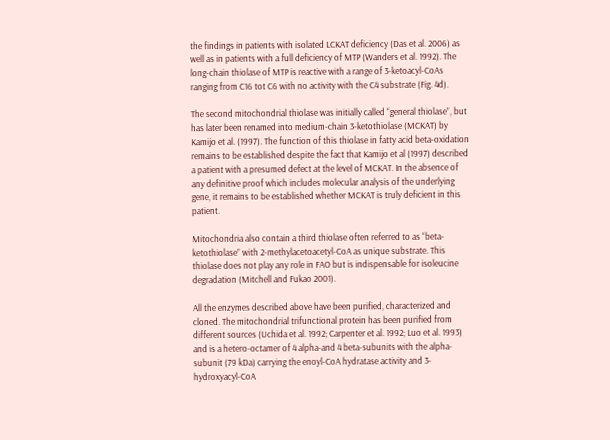the findings in patients with isolated LCKAT deficiency (Das et al. 2006) as well as in patients with a full deficiency of MTP (Wanders et al. 1992). The long-chain thiolase of MTP is reactive with a range of 3-ketoacyl-CoAs ranging from C16 tot C6 with no activity with the C4 substrate (Fig. 4d).

The second mitochondrial thiolase was initially called “general thiolase”, but has later been renamed into medium-chain 3-ketothiolase (MCKAT) by Kamijo et al. (1997). The function of this thiolase in fatty acid beta-oxidation remains to be established despite the fact that Kamijo et al (1997) described a patient with a presumed defect at the level of MCKAT. In the absence of any definitive proof which includes molecular analysis of the underlying gene, it remains to be established whether MCKAT is truly deficient in this patient.

Mitochondria also contain a third thiolase often referred to as “beta-ketothiolase” with 2-methylacetoacetyl-CoA as unique substrate. This thiolase does not play any role in FAO but is indispensable for isoleucine degradation (Mitchell and Fukao 2001).

All the enzymes described above have been purified, characterized and cloned. The mitochondrial trifunctional protein has been purified from different sources (Uchida et al. 1992; Carpenter et al. 1992; Luo et al. 1993) and is a hetero-octamer of 4 alpha-and 4 beta-subunits with the alpha-subunit (79 kDa) carrying the enoyl-CoA hydratase activity and 3-hydroxyacyl-CoA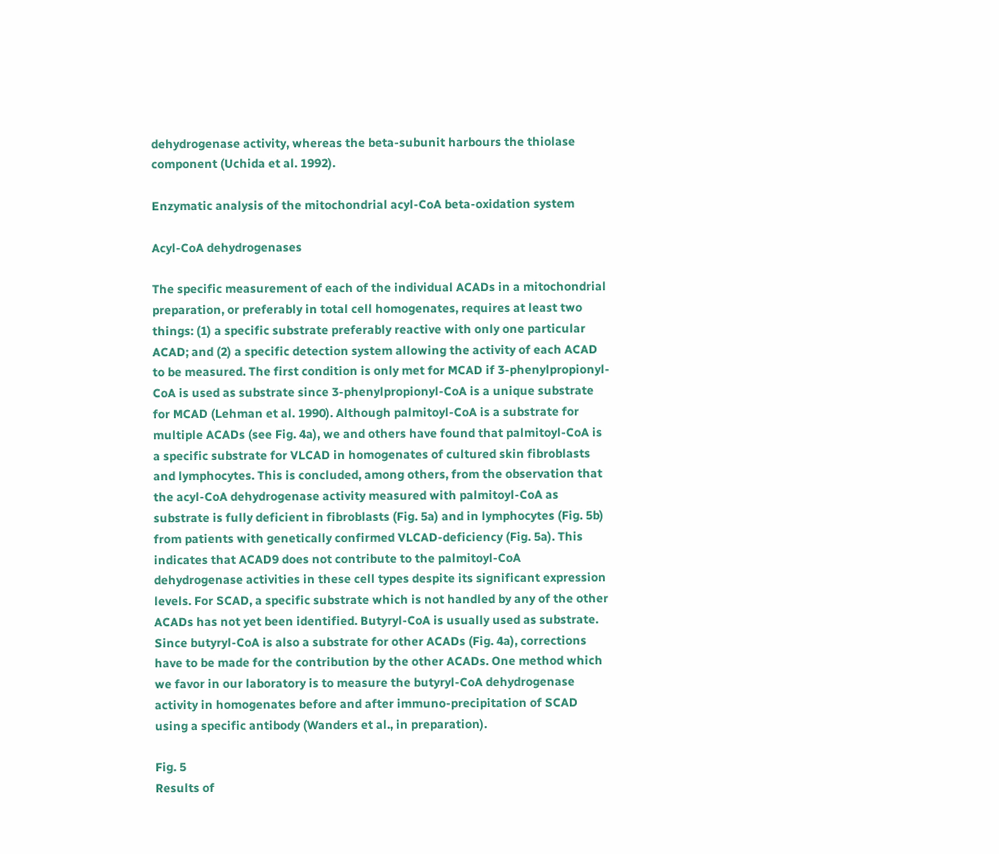dehydrogenase activity, whereas the beta-subunit harbours the thiolase component (Uchida et al. 1992).

Enzymatic analysis of the mitochondrial acyl-CoA beta-oxidation system

Acyl-CoA dehydrogenases

The specific measurement of each of the individual ACADs in a mitochondrial preparation, or preferably in total cell homogenates, requires at least two things: (1) a specific substrate preferably reactive with only one particular ACAD; and (2) a specific detection system allowing the activity of each ACAD to be measured. The first condition is only met for MCAD if 3-phenylpropionyl-CoA is used as substrate since 3-phenylpropionyl-CoA is a unique substrate for MCAD (Lehman et al. 1990). Although palmitoyl-CoA is a substrate for multiple ACADs (see Fig. 4a), we and others have found that palmitoyl-CoA is a specific substrate for VLCAD in homogenates of cultured skin fibroblasts and lymphocytes. This is concluded, among others, from the observation that the acyl-CoA dehydrogenase activity measured with palmitoyl-CoA as substrate is fully deficient in fibroblasts (Fig. 5a) and in lymphocytes (Fig. 5b) from patients with genetically confirmed VLCAD-deficiency (Fig. 5a). This indicates that ACAD9 does not contribute to the palmitoyl-CoA dehydrogenase activities in these cell types despite its significant expression levels. For SCAD, a specific substrate which is not handled by any of the other ACADs has not yet been identified. Butyryl-CoA is usually used as substrate. Since butyryl-CoA is also a substrate for other ACADs (Fig. 4a), corrections have to be made for the contribution by the other ACADs. One method which we favor in our laboratory is to measure the butyryl-CoA dehydrogenase activity in homogenates before and after immuno-precipitation of SCAD using a specific antibody (Wanders et al., in preparation).

Fig. 5
Results of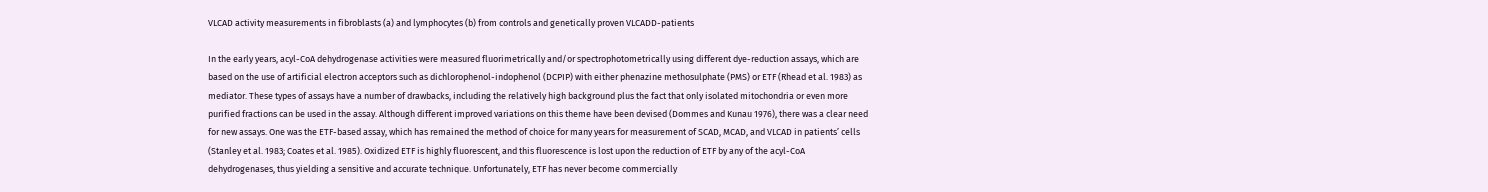VLCAD activity measurements in fibroblasts (a) and lymphocytes (b) from controls and genetically proven VLCADD-patients

In the early years, acyl-CoA dehydrogenase activities were measured fluorimetrically and/or spectrophotometrically using different dye-reduction assays, which are based on the use of artificial electron acceptors such as dichlorophenol-indophenol (DCPIP) with either phenazine methosulphate (PMS) or ETF (Rhead et al. 1983) as mediator. These types of assays have a number of drawbacks, including the relatively high background plus the fact that only isolated mitochondria or even more purified fractions can be used in the assay. Although different improved variations on this theme have been devised (Dommes and Kunau 1976), there was a clear need for new assays. One was the ETF-based assay, which has remained the method of choice for many years for measurement of SCAD, MCAD, and VLCAD in patients’ cells (Stanley et al. 1983; Coates et al. 1985). Oxidized ETF is highly fluorescent, and this fluorescence is lost upon the reduction of ETF by any of the acyl-CoA dehydrogenases, thus yielding a sensitive and accurate technique. Unfortunately, ETF has never become commercially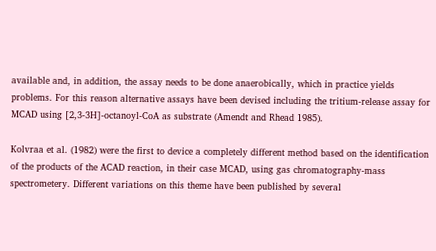available and, in addition, the assay needs to be done anaerobically, which in practice yields problems. For this reason alternative assays have been devised including the tritium-release assay for MCAD using [2,3-3H]-octanoyl-CoA as substrate (Amendt and Rhead 1985).

Kolvraa et al. (1982) were the first to device a completely different method based on the identification of the products of the ACAD reaction, in their case MCAD, using gas chromatography-mass spectrometery. Different variations on this theme have been published by several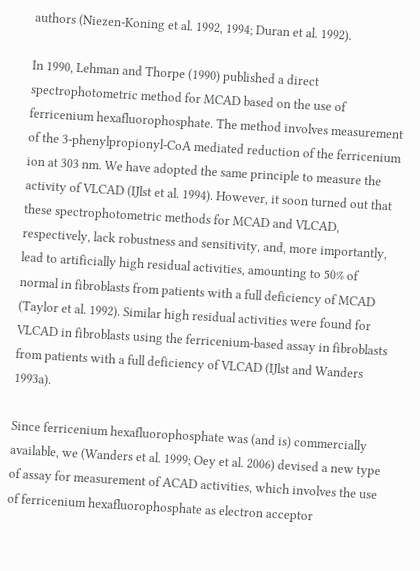authors (Niezen-Koning et al. 1992, 1994; Duran et al. 1992).

In 1990, Lehman and Thorpe (1990) published a direct spectrophotometric method for MCAD based on the use of ferricenium hexafluorophosphate. The method involves measurement of the 3-phenylpropionyl-CoA mediated reduction of the ferricenium ion at 303 nm. We have adopted the same principle to measure the activity of VLCAD (IJlst et al. 1994). However, it soon turned out that these spectrophotometric methods for MCAD and VLCAD, respectively, lack robustness and sensitivity, and, more importantly, lead to artificially high residual activities, amounting to 50% of normal in fibroblasts from patients with a full deficiency of MCAD (Taylor et al. 1992). Similar high residual activities were found for VLCAD in fibroblasts using the ferricenium-based assay in fibroblasts from patients with a full deficiency of VLCAD (IJlst and Wanders 1993a).

Since ferricenium hexafluorophosphate was (and is) commercially available, we (Wanders et al. 1999; Oey et al. 2006) devised a new type of assay for measurement of ACAD activities, which involves the use of ferricenium hexafluorophosphate as electron acceptor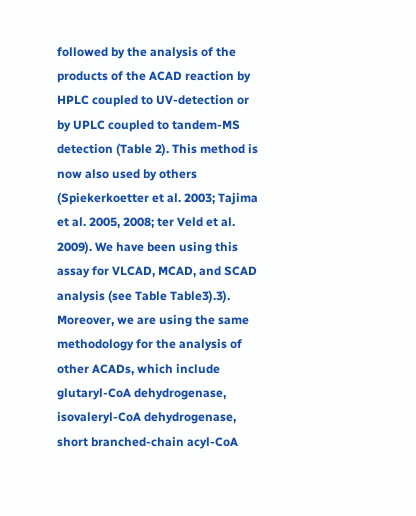followed by the analysis of the products of the ACAD reaction by HPLC coupled to UV-detection or by UPLC coupled to tandem-MS detection (Table 2). This method is now also used by others (Spiekerkoetter et al. 2003; Tajima et al. 2005, 2008; ter Veld et al. 2009). We have been using this assay for VLCAD, MCAD, and SCAD analysis (see Table Table3).3). Moreover, we are using the same methodology for the analysis of other ACADs, which include glutaryl-CoA dehydrogenase, isovaleryl-CoA dehydrogenase, short branched-chain acyl-CoA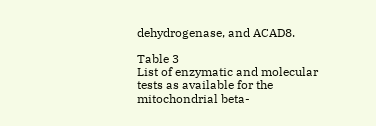dehydrogenase, and ACAD8.

Table 3
List of enzymatic and molecular tests as available for the mitochondrial beta-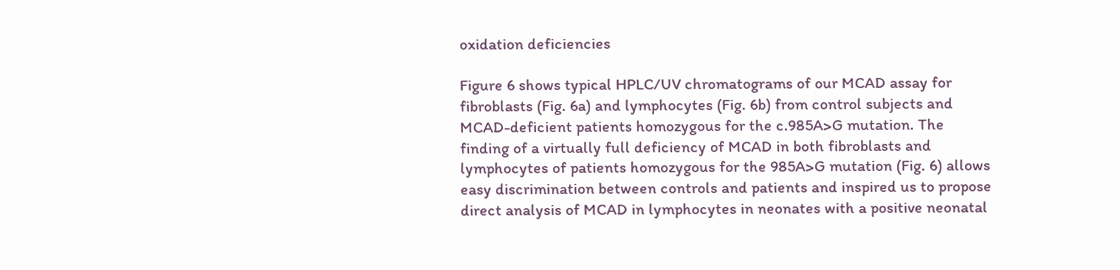oxidation deficiencies

Figure 6 shows typical HPLC/UV chromatograms of our MCAD assay for fibroblasts (Fig. 6a) and lymphocytes (Fig. 6b) from control subjects and MCAD-deficient patients homozygous for the c.985A>G mutation. The finding of a virtually full deficiency of MCAD in both fibroblasts and lymphocytes of patients homozygous for the 985A>G mutation (Fig. 6) allows easy discrimination between controls and patients and inspired us to propose direct analysis of MCAD in lymphocytes in neonates with a positive neonatal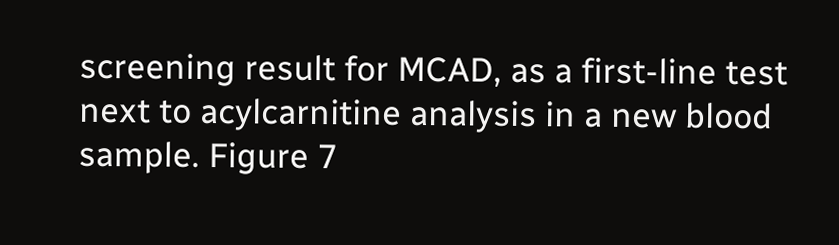screening result for MCAD, as a first-line test next to acylcarnitine analysis in a new blood sample. Figure 7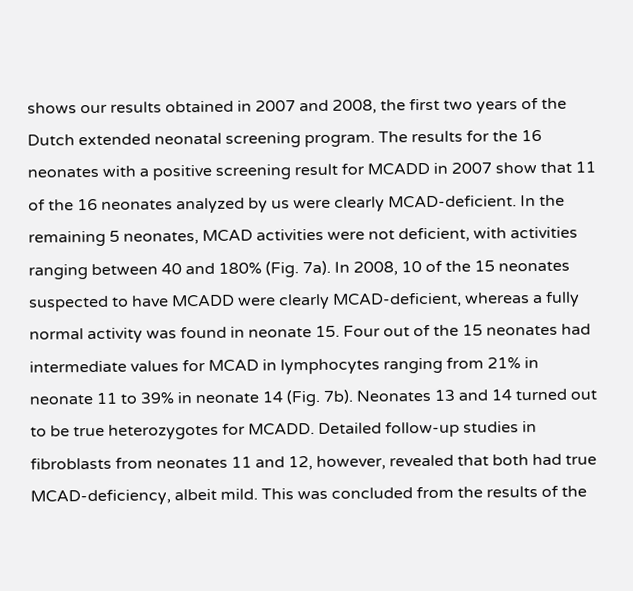shows our results obtained in 2007 and 2008, the first two years of the Dutch extended neonatal screening program. The results for the 16 neonates with a positive screening result for MCADD in 2007 show that 11 of the 16 neonates analyzed by us were clearly MCAD-deficient. In the remaining 5 neonates, MCAD activities were not deficient, with activities ranging between 40 and 180% (Fig. 7a). In 2008, 10 of the 15 neonates suspected to have MCADD were clearly MCAD-deficient, whereas a fully normal activity was found in neonate 15. Four out of the 15 neonates had intermediate values for MCAD in lymphocytes ranging from 21% in neonate 11 to 39% in neonate 14 (Fig. 7b). Neonates 13 and 14 turned out to be true heterozygotes for MCADD. Detailed follow-up studies in fibroblasts from neonates 11 and 12, however, revealed that both had true MCAD-deficiency, albeit mild. This was concluded from the results of the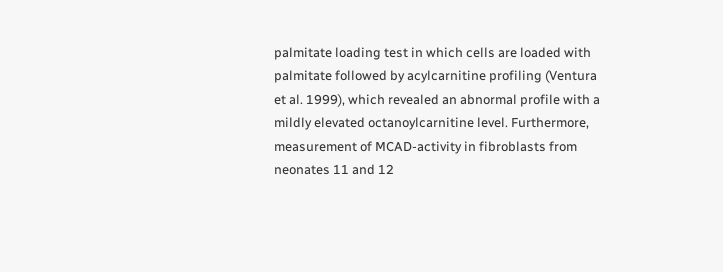palmitate loading test in which cells are loaded with palmitate followed by acylcarnitine profiling (Ventura et al. 1999), which revealed an abnormal profile with a mildly elevated octanoylcarnitine level. Furthermore, measurement of MCAD-activity in fibroblasts from neonates 11 and 12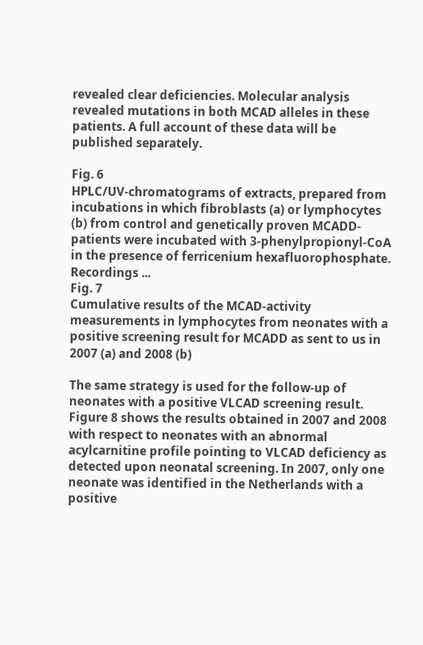revealed clear deficiencies. Molecular analysis revealed mutations in both MCAD alleles in these patients. A full account of these data will be published separately.

Fig. 6
HPLC/UV-chromatograms of extracts, prepared from incubations in which fibroblasts (a) or lymphocytes (b) from control and genetically proven MCADD-patients were incubated with 3-phenylpropionyl-CoA in the presence of ferricenium hexafluorophosphate. Recordings ...
Fig. 7
Cumulative results of the MCAD-activity measurements in lymphocytes from neonates with a positive screening result for MCADD as sent to us in 2007 (a) and 2008 (b)

The same strategy is used for the follow-up of neonates with a positive VLCAD screening result. Figure 8 shows the results obtained in 2007 and 2008 with respect to neonates with an abnormal acylcarnitine profile pointing to VLCAD deficiency as detected upon neonatal screening. In 2007, only one neonate was identified in the Netherlands with a positive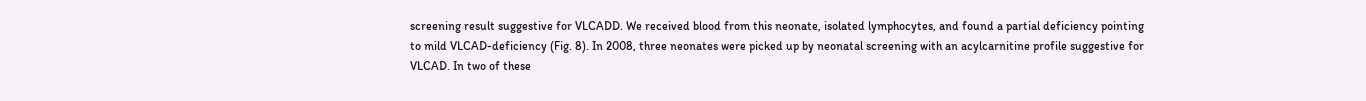screening result suggestive for VLCADD. We received blood from this neonate, isolated lymphocytes, and found a partial deficiency pointing to mild VLCAD-deficiency (Fig. 8). In 2008, three neonates were picked up by neonatal screening with an acylcarnitine profile suggestive for VLCAD. In two of these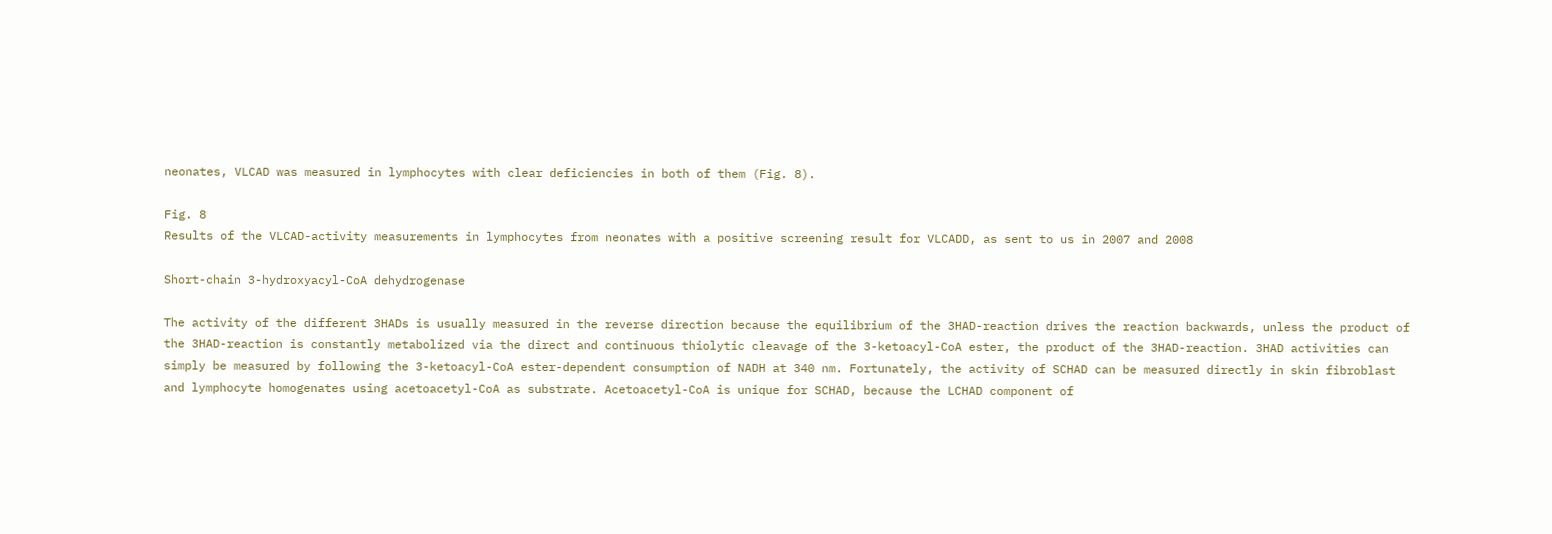neonates, VLCAD was measured in lymphocytes with clear deficiencies in both of them (Fig. 8).

Fig. 8
Results of the VLCAD-activity measurements in lymphocytes from neonates with a positive screening result for VLCADD, as sent to us in 2007 and 2008

Short-chain 3-hydroxyacyl-CoA dehydrogenase

The activity of the different 3HADs is usually measured in the reverse direction because the equilibrium of the 3HAD-reaction drives the reaction backwards, unless the product of the 3HAD-reaction is constantly metabolized via the direct and continuous thiolytic cleavage of the 3-ketoacyl-CoA ester, the product of the 3HAD-reaction. 3HAD activities can simply be measured by following the 3-ketoacyl-CoA ester-dependent consumption of NADH at 340 nm. Fortunately, the activity of SCHAD can be measured directly in skin fibroblast and lymphocyte homogenates using acetoacetyl-CoA as substrate. Acetoacetyl-CoA is unique for SCHAD, because the LCHAD component of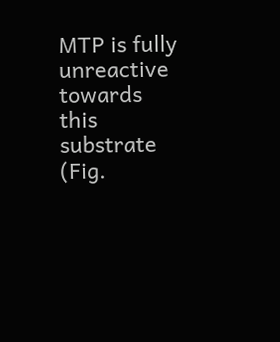MTP is fully unreactive towards this substrate (Fig.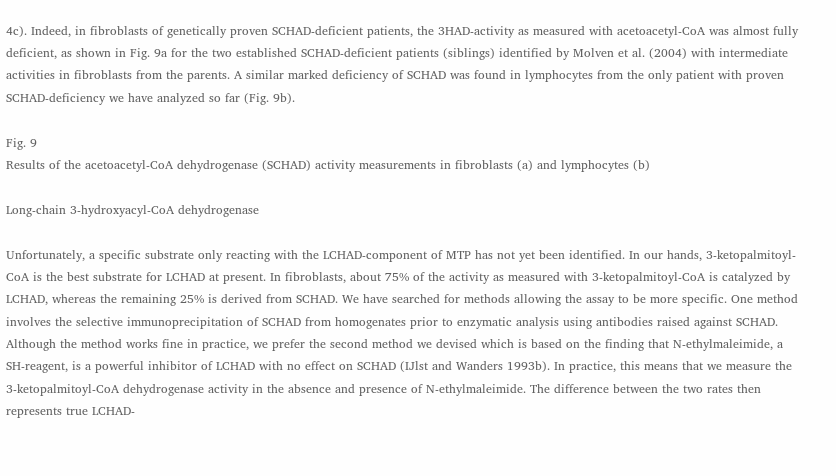4c). Indeed, in fibroblasts of genetically proven SCHAD-deficient patients, the 3HAD-activity as measured with acetoacetyl-CoA was almost fully deficient, as shown in Fig. 9a for the two established SCHAD-deficient patients (siblings) identified by Molven et al. (2004) with intermediate activities in fibroblasts from the parents. A similar marked deficiency of SCHAD was found in lymphocytes from the only patient with proven SCHAD-deficiency we have analyzed so far (Fig. 9b).

Fig. 9
Results of the acetoacetyl-CoA dehydrogenase (SCHAD) activity measurements in fibroblasts (a) and lymphocytes (b)

Long-chain 3-hydroxyacyl-CoA dehydrogenase

Unfortunately, a specific substrate only reacting with the LCHAD-component of MTP has not yet been identified. In our hands, 3-ketopalmitoyl-CoA is the best substrate for LCHAD at present. In fibroblasts, about 75% of the activity as measured with 3-ketopalmitoyl-CoA is catalyzed by LCHAD, whereas the remaining 25% is derived from SCHAD. We have searched for methods allowing the assay to be more specific. One method involves the selective immunoprecipitation of SCHAD from homogenates prior to enzymatic analysis using antibodies raised against SCHAD. Although the method works fine in practice, we prefer the second method we devised which is based on the finding that N-ethylmaleimide, a SH-reagent, is a powerful inhibitor of LCHAD with no effect on SCHAD (IJlst and Wanders 1993b). In practice, this means that we measure the 3-ketopalmitoyl-CoA dehydrogenase activity in the absence and presence of N-ethylmaleimide. The difference between the two rates then represents true LCHAD-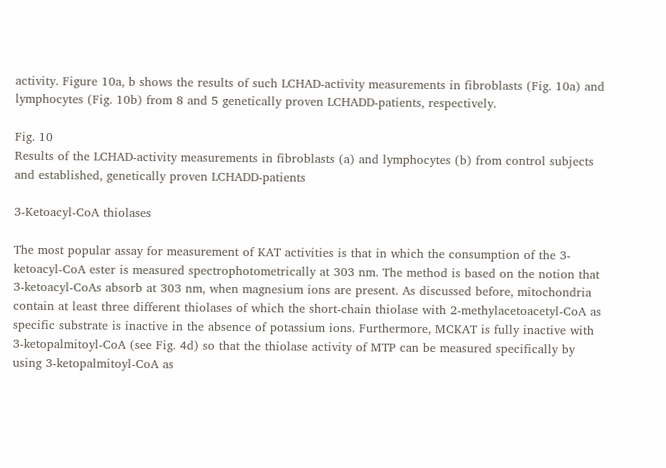activity. Figure 10a, b shows the results of such LCHAD-activity measurements in fibroblasts (Fig. 10a) and lymphocytes (Fig. 10b) from 8 and 5 genetically proven LCHADD-patients, respectively.

Fig. 10
Results of the LCHAD-activity measurements in fibroblasts (a) and lymphocytes (b) from control subjects and established, genetically proven LCHADD-patients

3-Ketoacyl-CoA thiolases

The most popular assay for measurement of KAT activities is that in which the consumption of the 3-ketoacyl-CoA ester is measured spectrophotometrically at 303 nm. The method is based on the notion that 3-ketoacyl-CoAs absorb at 303 nm, when magnesium ions are present. As discussed before, mitochondria contain at least three different thiolases of which the short-chain thiolase with 2-methylacetoacetyl-CoA as specific substrate is inactive in the absence of potassium ions. Furthermore, MCKAT is fully inactive with 3-ketopalmitoyl-CoA (see Fig. 4d) so that the thiolase activity of MTP can be measured specifically by using 3-ketopalmitoyl-CoA as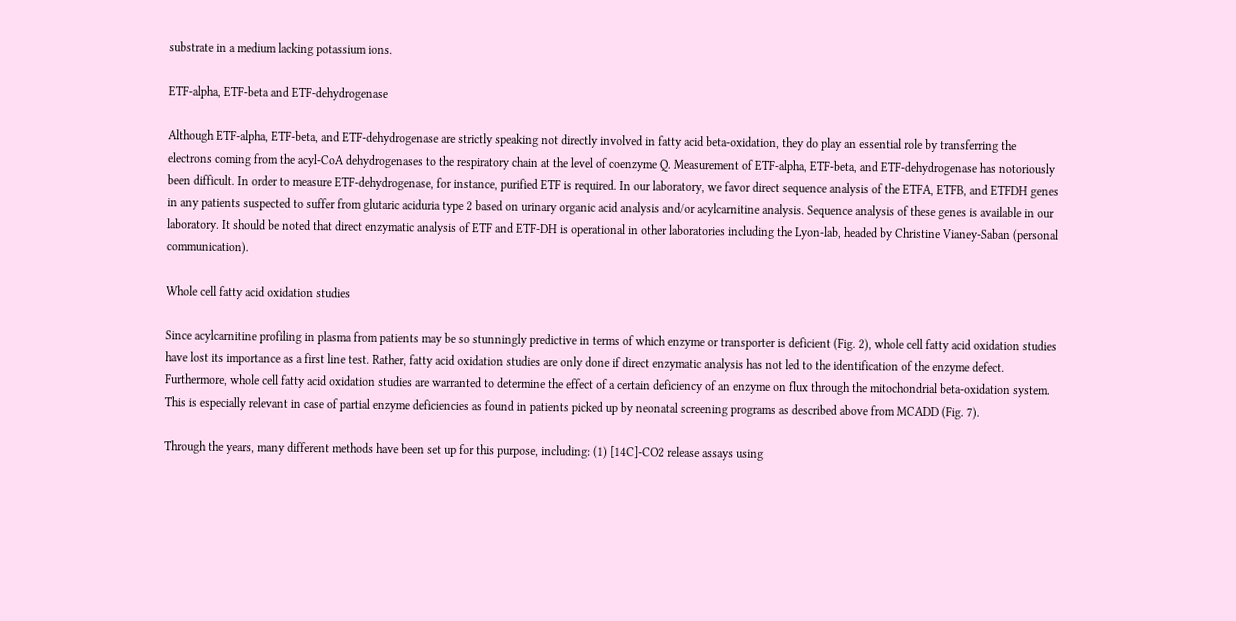substrate in a medium lacking potassium ions.

ETF-alpha, ETF-beta and ETF-dehydrogenase

Although ETF-alpha, ETF-beta, and ETF-dehydrogenase are strictly speaking not directly involved in fatty acid beta-oxidation, they do play an essential role by transferring the electrons coming from the acyl-CoA dehydrogenases to the respiratory chain at the level of coenzyme Q. Measurement of ETF-alpha, ETF-beta, and ETF-dehydrogenase has notoriously been difficult. In order to measure ETF-dehydrogenase, for instance, purified ETF is required. In our laboratory, we favor direct sequence analysis of the ETFA, ETFB, and ETFDH genes in any patients suspected to suffer from glutaric aciduria type 2 based on urinary organic acid analysis and/or acylcarnitine analysis. Sequence analysis of these genes is available in our laboratory. It should be noted that direct enzymatic analysis of ETF and ETF-DH is operational in other laboratories including the Lyon-lab, headed by Christine Vianey-Saban (personal communication).

Whole cell fatty acid oxidation studies

Since acylcarnitine profiling in plasma from patients may be so stunningly predictive in terms of which enzyme or transporter is deficient (Fig. 2), whole cell fatty acid oxidation studies have lost its importance as a first line test. Rather, fatty acid oxidation studies are only done if direct enzymatic analysis has not led to the identification of the enzyme defect. Furthermore, whole cell fatty acid oxidation studies are warranted to determine the effect of a certain deficiency of an enzyme on flux through the mitochondrial beta-oxidation system. This is especially relevant in case of partial enzyme deficiencies as found in patients picked up by neonatal screening programs as described above from MCADD (Fig. 7).

Through the years, many different methods have been set up for this purpose, including: (1) [14C]-CO2 release assays using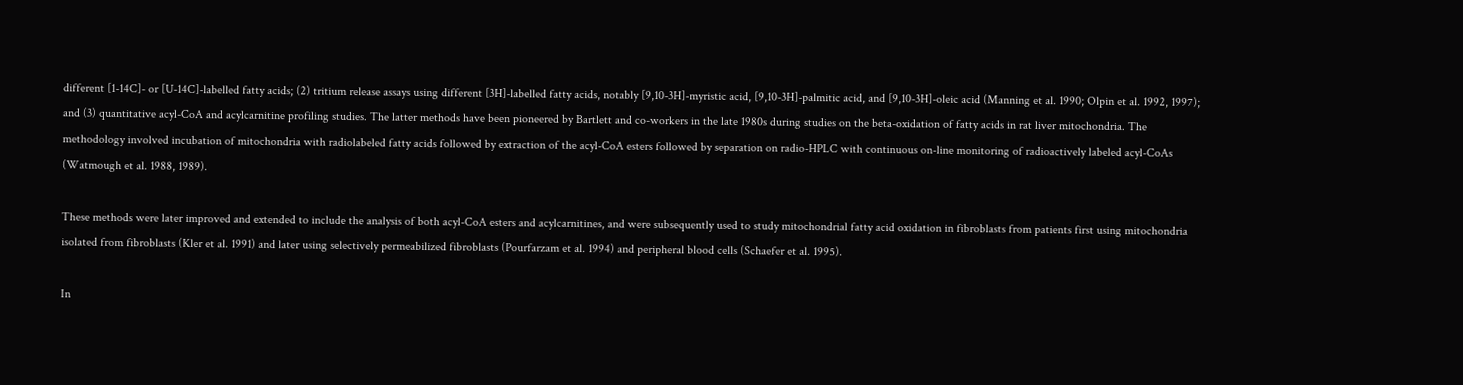different [1-14C]- or [U-14C]-labelled fatty acids; (2) tritium release assays using different [3H]-labelled fatty acids, notably [9,10-3H]-myristic acid, [9,10-3H]-palmitic acid, and [9,10-3H]-oleic acid (Manning et al. 1990; Olpin et al. 1992, 1997); and (3) quantitative acyl-CoA and acylcarnitine profiling studies. The latter methods have been pioneered by Bartlett and co-workers in the late 1980s during studies on the beta-oxidation of fatty acids in rat liver mitochondria. The methodology involved incubation of mitochondria with radiolabeled fatty acids followed by extraction of the acyl-CoA esters followed by separation on radio-HPLC with continuous on-line monitoring of radioactively labeled acyl-CoAs (Watmough et al. 1988, 1989).

These methods were later improved and extended to include the analysis of both acyl-CoA esters and acylcarnitines, and were subsequently used to study mitochondrial fatty acid oxidation in fibroblasts from patients first using mitochondria isolated from fibroblasts (Kler et al. 1991) and later using selectively permeabilized fibroblasts (Pourfarzam et al. 1994) and peripheral blood cells (Schaefer et al. 1995).

In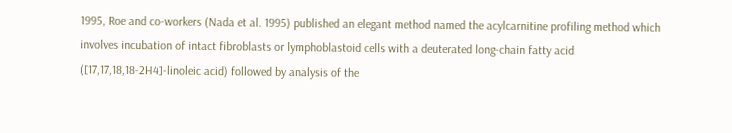1995, Roe and co-workers (Nada et al. 1995) published an elegant method named the acylcarnitine profiling method which involves incubation of intact fibroblasts or lymphoblastoid cells with a deuterated long-chain fatty acid ([17,17,18,18-2H4]-linoleic acid) followed by analysis of the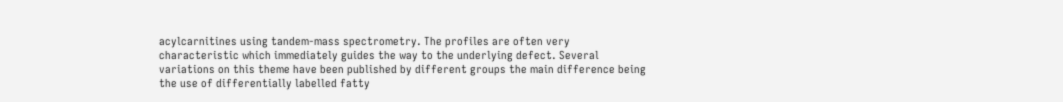acylcarnitines using tandem-mass spectrometry. The profiles are often very characteristic which immediately guides the way to the underlying defect. Several variations on this theme have been published by different groups the main difference being the use of differentially labelled fatty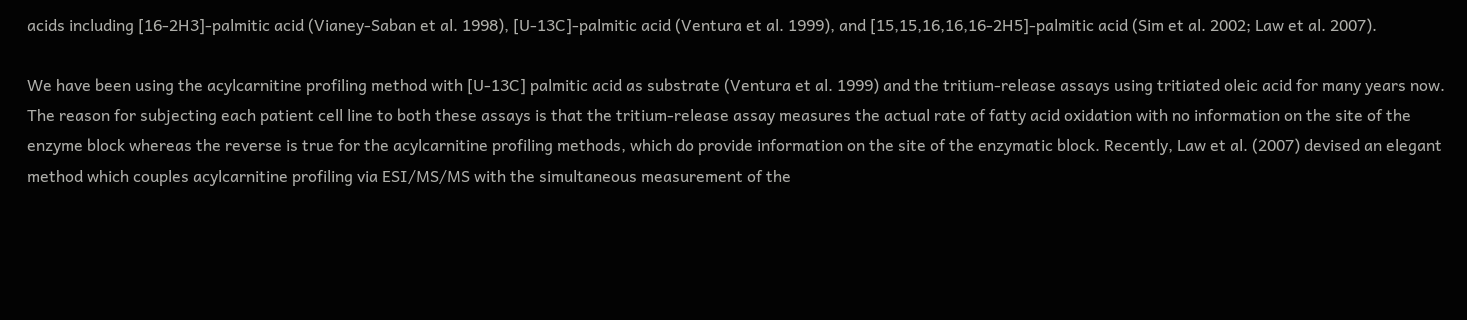acids including [16-2H3]-palmitic acid (Vianey-Saban et al. 1998), [U-13C]-palmitic acid (Ventura et al. 1999), and [15,15,16,16,16-2H5]-palmitic acid (Sim et al. 2002; Law et al. 2007).

We have been using the acylcarnitine profiling method with [U-13C] palmitic acid as substrate (Ventura et al. 1999) and the tritium-release assays using tritiated oleic acid for many years now. The reason for subjecting each patient cell line to both these assays is that the tritium-release assay measures the actual rate of fatty acid oxidation with no information on the site of the enzyme block whereas the reverse is true for the acylcarnitine profiling methods, which do provide information on the site of the enzymatic block. Recently, Law et al. (2007) devised an elegant method which couples acylcarnitine profiling via ESI/MS/MS with the simultaneous measurement of the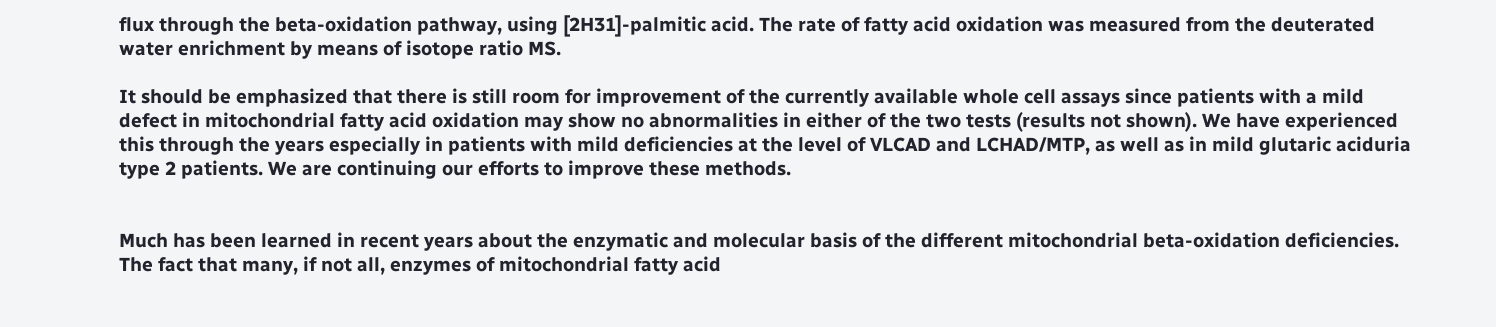flux through the beta-oxidation pathway, using [2H31]-palmitic acid. The rate of fatty acid oxidation was measured from the deuterated water enrichment by means of isotope ratio MS.

It should be emphasized that there is still room for improvement of the currently available whole cell assays since patients with a mild defect in mitochondrial fatty acid oxidation may show no abnormalities in either of the two tests (results not shown). We have experienced this through the years especially in patients with mild deficiencies at the level of VLCAD and LCHAD/MTP, as well as in mild glutaric aciduria type 2 patients. We are continuing our efforts to improve these methods.


Much has been learned in recent years about the enzymatic and molecular basis of the different mitochondrial beta-oxidation deficiencies. The fact that many, if not all, enzymes of mitochondrial fatty acid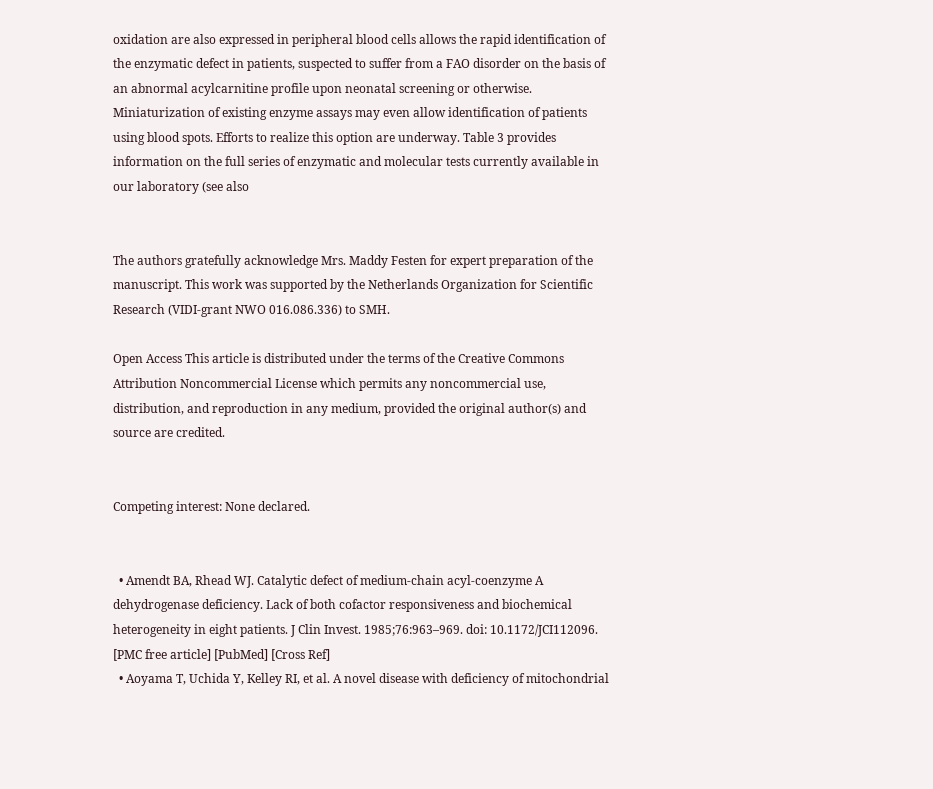oxidation are also expressed in peripheral blood cells allows the rapid identification of the enzymatic defect in patients, suspected to suffer from a FAO disorder on the basis of an abnormal acylcarnitine profile upon neonatal screening or otherwise. Miniaturization of existing enzyme assays may even allow identification of patients using blood spots. Efforts to realize this option are underway. Table 3 provides information on the full series of enzymatic and molecular tests currently available in our laboratory (see also


The authors gratefully acknowledge Mrs. Maddy Festen for expert preparation of the manuscript. This work was supported by the Netherlands Organization for Scientific Research (VIDI-grant NWO 016.086.336) to SMH.

Open Access This article is distributed under the terms of the Creative Commons Attribution Noncommercial License which permits any noncommercial use, distribution, and reproduction in any medium, provided the original author(s) and source are credited.


Competing interest: None declared.


  • Amendt BA, Rhead WJ. Catalytic defect of medium-chain acyl-coenzyme A dehydrogenase deficiency. Lack of both cofactor responsiveness and biochemical heterogeneity in eight patients. J Clin Invest. 1985;76:963–969. doi: 10.1172/JCI112096. [PMC free article] [PubMed] [Cross Ref]
  • Aoyama T, Uchida Y, Kelley RI, et al. A novel disease with deficiency of mitochondrial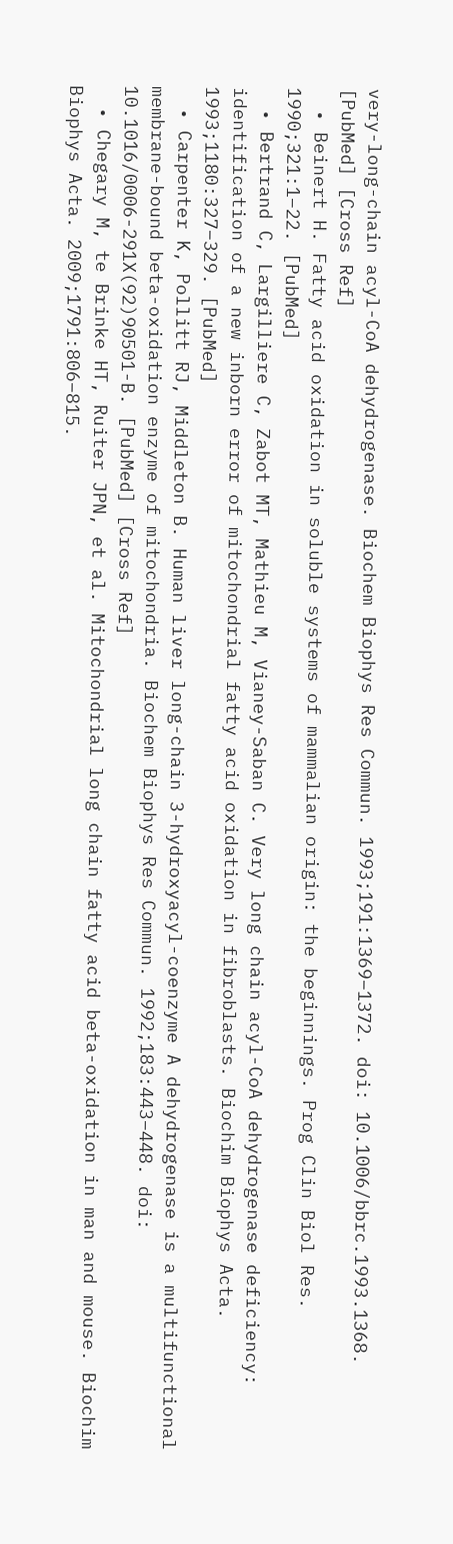very-long-chain acyl-CoA dehydrogenase. Biochem Biophys Res Commun. 1993;191:1369–1372. doi: 10.1006/bbrc.1993.1368. [PubMed] [Cross Ref]
  • Beinert H. Fatty acid oxidation in soluble systems of mammalian origin: the beginnings. Prog Clin Biol Res. 1990;321:1–22. [PubMed]
  • Bertrand C, Largilliere C, Zabot MT, Mathieu M, Vianey-Saban C. Very long chain acyl-CoA dehydrogenase deficiency: identification of a new inborn error of mitochondrial fatty acid oxidation in fibroblasts. Biochim Biophys Acta. 1993;1180:327–329. [PubMed]
  • Carpenter K, Pollitt RJ, Middleton B. Human liver long-chain 3-hydroxyacyl-coenzyme A dehydrogenase is a multifunctional membrane-bound beta-oxidation enzyme of mitochondria. Biochem Biophys Res Commun. 1992;183:443–448. doi: 10.1016/0006-291X(92)90501-B. [PubMed] [Cross Ref]
  • Chegary M, te Brinke HT, Ruiter JPN, et al. Mitochondrial long chain fatty acid beta-oxidation in man and mouse. Biochim Biophys Acta. 2009;1791:806–815.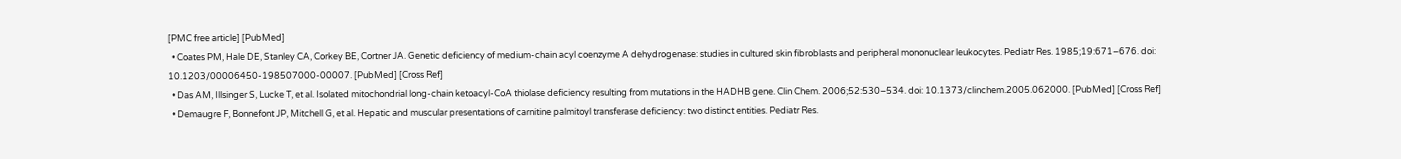[PMC free article] [PubMed]
  • Coates PM, Hale DE, Stanley CA, Corkey BE, Cortner JA. Genetic deficiency of medium-chain acyl coenzyme A dehydrogenase: studies in cultured skin fibroblasts and peripheral mononuclear leukocytes. Pediatr Res. 1985;19:671–676. doi: 10.1203/00006450-198507000-00007. [PubMed] [Cross Ref]
  • Das AM, Illsinger S, Lucke T, et al. Isolated mitochondrial long-chain ketoacyl-CoA thiolase deficiency resulting from mutations in the HADHB gene. Clin Chem. 2006;52:530–534. doi: 10.1373/clinchem.2005.062000. [PubMed] [Cross Ref]
  • Demaugre F, Bonnefont JP, Mitchell G, et al. Hepatic and muscular presentations of carnitine palmitoyl transferase deficiency: two distinct entities. Pediatr Res.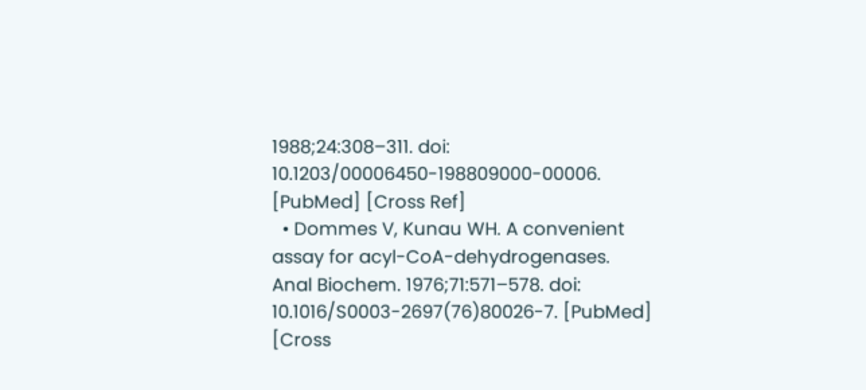1988;24:308–311. doi: 10.1203/00006450-198809000-00006. [PubMed] [Cross Ref]
  • Dommes V, Kunau WH. A convenient assay for acyl-CoA-dehydrogenases. Anal Biochem. 1976;71:571–578. doi: 10.1016/S0003-2697(76)80026-7. [PubMed] [Cross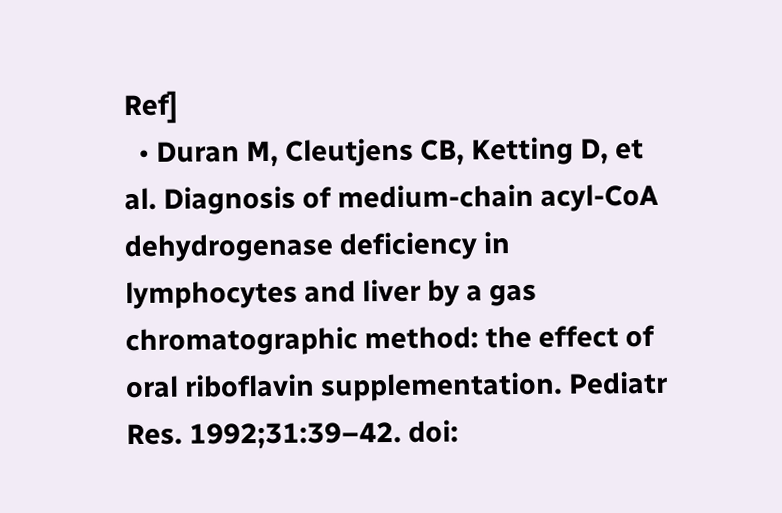Ref]
  • Duran M, Cleutjens CB, Ketting D, et al. Diagnosis of medium-chain acyl-CoA dehydrogenase deficiency in lymphocytes and liver by a gas chromatographic method: the effect of oral riboflavin supplementation. Pediatr Res. 1992;31:39–42. doi: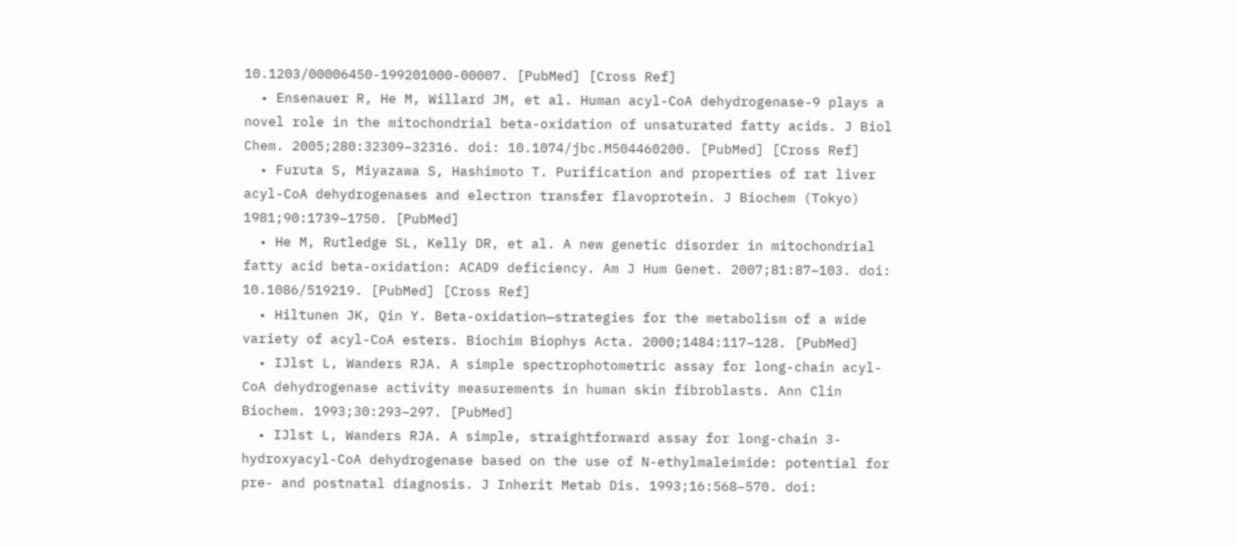10.1203/00006450-199201000-00007. [PubMed] [Cross Ref]
  • Ensenauer R, He M, Willard JM, et al. Human acyl-CoA dehydrogenase-9 plays a novel role in the mitochondrial beta-oxidation of unsaturated fatty acids. J Biol Chem. 2005;280:32309–32316. doi: 10.1074/jbc.M504460200. [PubMed] [Cross Ref]
  • Furuta S, Miyazawa S, Hashimoto T. Purification and properties of rat liver acyl-CoA dehydrogenases and electron transfer flavoprotein. J Biochem (Tokyo) 1981;90:1739–1750. [PubMed]
  • He M, Rutledge SL, Kelly DR, et al. A new genetic disorder in mitochondrial fatty acid beta-oxidation: ACAD9 deficiency. Am J Hum Genet. 2007;81:87–103. doi: 10.1086/519219. [PubMed] [Cross Ref]
  • Hiltunen JK, Qin Y. Beta-oxidation—strategies for the metabolism of a wide variety of acyl-CoA esters. Biochim Biophys Acta. 2000;1484:117–128. [PubMed]
  • IJlst L, Wanders RJA. A simple spectrophotometric assay for long-chain acyl-CoA dehydrogenase activity measurements in human skin fibroblasts. Ann Clin Biochem. 1993;30:293–297. [PubMed]
  • IJlst L, Wanders RJA. A simple, straightforward assay for long-chain 3-hydroxyacyl-CoA dehydrogenase based on the use of N-ethylmaleimide: potential for pre- and postnatal diagnosis. J Inherit Metab Dis. 1993;16:568–570. doi: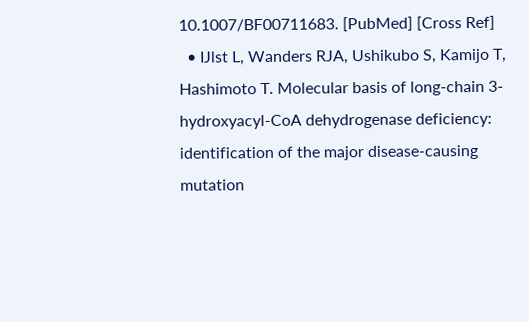10.1007/BF00711683. [PubMed] [Cross Ref]
  • IJlst L, Wanders RJA, Ushikubo S, Kamijo T, Hashimoto T. Molecular basis of long-chain 3-hydroxyacyl-CoA dehydrogenase deficiency: identification of the major disease-causing mutation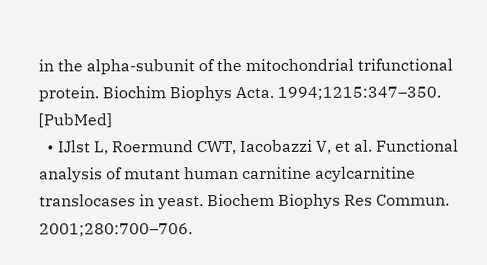in the alpha-subunit of the mitochondrial trifunctional protein. Biochim Biophys Acta. 1994;1215:347–350. [PubMed]
  • IJlst L, Roermund CWT, Iacobazzi V, et al. Functional analysis of mutant human carnitine acylcarnitine translocases in yeast. Biochem Biophys Res Commun. 2001;280:700–706.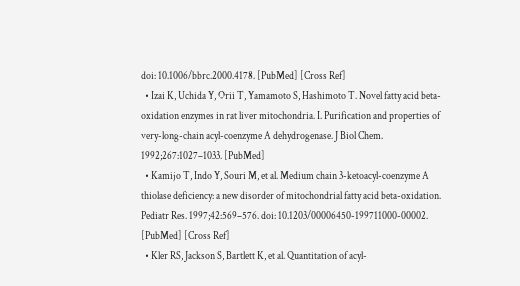doi: 10.1006/bbrc.2000.4178. [PubMed] [Cross Ref]
  • Izai K, Uchida Y, Orii T, Yamamoto S, Hashimoto T. Novel fatty acid beta-oxidation enzymes in rat liver mitochondria. I. Purification and properties of very-long-chain acyl-coenzyme A dehydrogenase. J Biol Chem. 1992;267:1027–1033. [PubMed]
  • Kamijo T, Indo Y, Souri M, et al. Medium chain 3-ketoacyl-coenzyme A thiolase deficiency: a new disorder of mitochondrial fatty acid beta-oxidation. Pediatr Res. 1997;42:569–576. doi: 10.1203/00006450-199711000-00002. [PubMed] [Cross Ref]
  • Kler RS, Jackson S, Bartlett K, et al. Quantitation of acyl-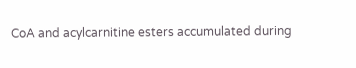CoA and acylcarnitine esters accumulated during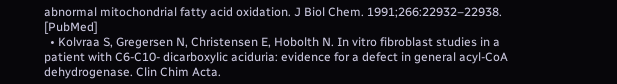abnormal mitochondrial fatty acid oxidation. J Biol Chem. 1991;266:22932–22938. [PubMed]
  • Kolvraa S, Gregersen N, Christensen E, Hobolth N. In vitro fibroblast studies in a patient with C6-C10- dicarboxylic aciduria: evidence for a defect in general acyl-CoA dehydrogenase. Clin Chim Acta.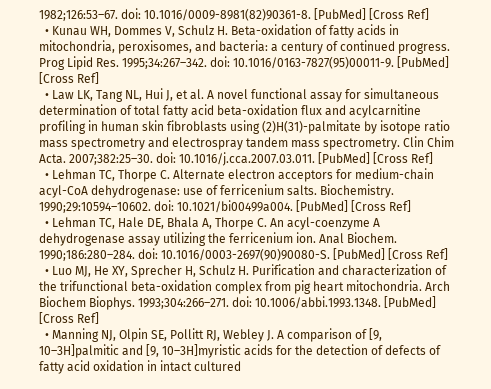1982;126:53–67. doi: 10.1016/0009-8981(82)90361-8. [PubMed] [Cross Ref]
  • Kunau WH, Dommes V, Schulz H. Beta-oxidation of fatty acids in mitochondria, peroxisomes, and bacteria: a century of continued progress. Prog Lipid Res. 1995;34:267–342. doi: 10.1016/0163-7827(95)00011-9. [PubMed] [Cross Ref]
  • Law LK, Tang NL, Hui J, et al. A novel functional assay for simultaneous determination of total fatty acid beta-oxidation flux and acylcarnitine profiling in human skin fibroblasts using (2)H(31)-palmitate by isotope ratio mass spectrometry and electrospray tandem mass spectrometry. Clin Chim Acta. 2007;382:25–30. doi: 10.1016/j.cca.2007.03.011. [PubMed] [Cross Ref]
  • Lehman TC, Thorpe C. Alternate electron acceptors for medium-chain acyl-CoA dehydrogenase: use of ferricenium salts. Biochemistry. 1990;29:10594–10602. doi: 10.1021/bi00499a004. [PubMed] [Cross Ref]
  • Lehman TC, Hale DE, Bhala A, Thorpe C. An acyl-coenzyme A dehydrogenase assay utilizing the ferricenium ion. Anal Biochem. 1990;186:280–284. doi: 10.1016/0003-2697(90)90080-S. [PubMed] [Cross Ref]
  • Luo MJ, He XY, Sprecher H, Schulz H. Purification and characterization of the trifunctional beta-oxidation complex from pig heart mitochondria. Arch Biochem Biophys. 1993;304:266–271. doi: 10.1006/abbi.1993.1348. [PubMed] [Cross Ref]
  • Manning NJ, Olpin SE, Pollitt RJ, Webley J. A comparison of [9, 10–3H]palmitic and [9, 10–3H]myristic acids for the detection of defects of fatty acid oxidation in intact cultured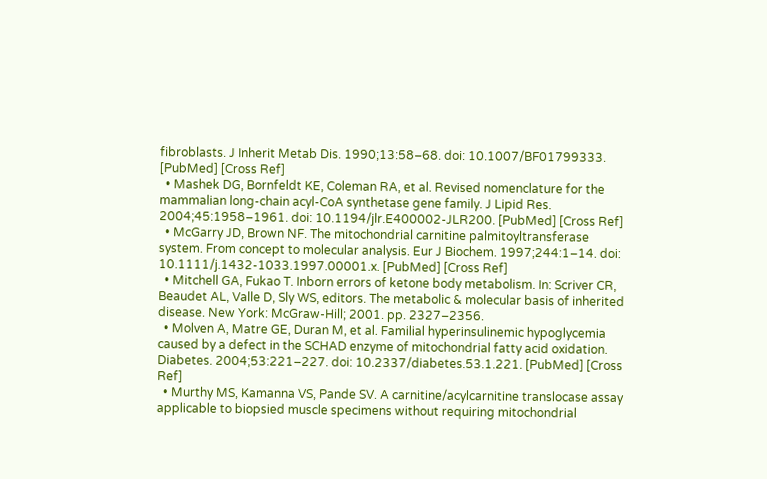fibroblasts. J Inherit Metab Dis. 1990;13:58–68. doi: 10.1007/BF01799333. [PubMed] [Cross Ref]
  • Mashek DG, Bornfeldt KE, Coleman RA, et al. Revised nomenclature for the mammalian long-chain acyl-CoA synthetase gene family. J Lipid Res. 2004;45:1958–1961. doi: 10.1194/jlr.E400002-JLR200. [PubMed] [Cross Ref]
  • McGarry JD, Brown NF. The mitochondrial carnitine palmitoyltransferase system. From concept to molecular analysis. Eur J Biochem. 1997;244:1–14. doi: 10.1111/j.1432-1033.1997.00001.x. [PubMed] [Cross Ref]
  • Mitchell GA, Fukao T. Inborn errors of ketone body metabolism. In: Scriver CR, Beaudet AL, Valle D, Sly WS, editors. The metabolic & molecular basis of inherited disease. New York: McGraw-Hill; 2001. pp. 2327–2356.
  • Molven A, Matre GE, Duran M, et al. Familial hyperinsulinemic hypoglycemia caused by a defect in the SCHAD enzyme of mitochondrial fatty acid oxidation. Diabetes. 2004;53:221–227. doi: 10.2337/diabetes.53.1.221. [PubMed] [Cross Ref]
  • Murthy MS, Kamanna VS, Pande SV. A carnitine/acylcarnitine translocase assay applicable to biopsied muscle specimens without requiring mitochondrial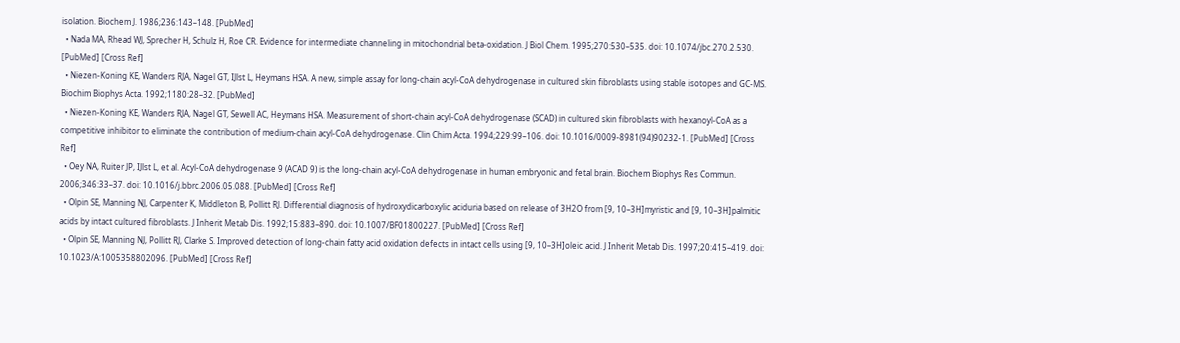isolation. Biochem J. 1986;236:143–148. [PubMed]
  • Nada MA, Rhead WJ, Sprecher H, Schulz H, Roe CR. Evidence for intermediate channeling in mitochondrial beta-oxidation. J Biol Chem. 1995;270:530–535. doi: 10.1074/jbc.270.2.530. [PubMed] [Cross Ref]
  • Niezen-Koning KE, Wanders RJA, Nagel GT, IJlst L, Heymans HSA. A new, simple assay for long-chain acyl-CoA dehydrogenase in cultured skin fibroblasts using stable isotopes and GC-MS. Biochim Biophys Acta. 1992;1180:28–32. [PubMed]
  • Niezen-Koning KE, Wanders RJA, Nagel GT, Sewell AC, Heymans HSA. Measurement of short-chain acyl-CoA dehydrogenase (SCAD) in cultured skin fibroblasts with hexanoyl-CoA as a competitive inhibitor to eliminate the contribution of medium-chain acyl-CoA dehydrogenase. Clin Chim Acta. 1994;229:99–106. doi: 10.1016/0009-8981(94)90232-1. [PubMed] [Cross Ref]
  • Oey NA, Ruiter JP, IJlst L, et al. Acyl-CoA dehydrogenase 9 (ACAD 9) is the long-chain acyl-CoA dehydrogenase in human embryonic and fetal brain. Biochem Biophys Res Commun. 2006;346:33–37. doi: 10.1016/j.bbrc.2006.05.088. [PubMed] [Cross Ref]
  • Olpin SE, Manning NJ, Carpenter K, Middleton B, Pollitt RJ. Differential diagnosis of hydroxydicarboxylic aciduria based on release of 3H2O from [9, 10–3H]myristic and [9, 10–3H]palmitic acids by intact cultured fibroblasts. J Inherit Metab Dis. 1992;15:883–890. doi: 10.1007/BF01800227. [PubMed] [Cross Ref]
  • Olpin SE, Manning NJ, Pollitt RJ, Clarke S. Improved detection of long-chain fatty acid oxidation defects in intact cells using [9, 10–3H]oleic acid. J Inherit Metab Dis. 1997;20:415–419. doi: 10.1023/A:1005358802096. [PubMed] [Cross Ref]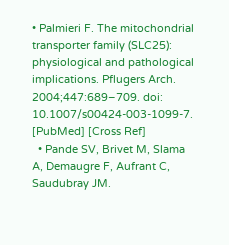• Palmieri F. The mitochondrial transporter family (SLC25): physiological and pathological implications. Pflugers Arch. 2004;447:689–709. doi: 10.1007/s00424-003-1099-7. [PubMed] [Cross Ref]
  • Pande SV, Brivet M, Slama A, Demaugre F, Aufrant C, Saudubray JM.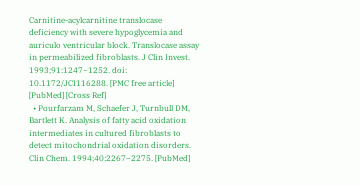Carnitine-acylcarnitine translocase deficiency with severe hypoglycemia and auriculo ventricular block. Translocase assay in permeabilized fibroblasts. J Clin Invest. 1993;91:1247–1252. doi: 10.1172/JCI116288. [PMC free article] [PubMed] [Cross Ref]
  • Pourfarzam M, Schaefer J, Turnbull DM, Bartlett K. Analysis of fatty acid oxidation intermediates in cultured fibroblasts to detect mitochondrial oxidation disorders. Clin Chem. 1994;40:2267–2275. [PubMed]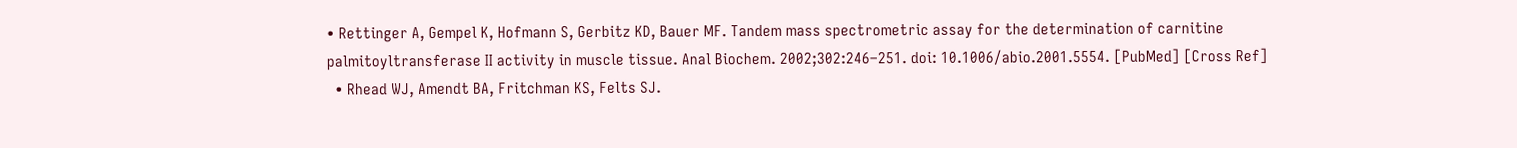• Rettinger A, Gempel K, Hofmann S, Gerbitz KD, Bauer MF. Tandem mass spectrometric assay for the determination of carnitine palmitoyltransferase II activity in muscle tissue. Anal Biochem. 2002;302:246–251. doi: 10.1006/abio.2001.5554. [PubMed] [Cross Ref]
  • Rhead WJ, Amendt BA, Fritchman KS, Felts SJ.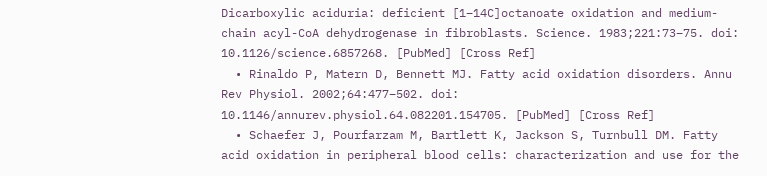Dicarboxylic aciduria: deficient [1–14C]octanoate oxidation and medium-chain acyl-CoA dehydrogenase in fibroblasts. Science. 1983;221:73–75. doi: 10.1126/science.6857268. [PubMed] [Cross Ref]
  • Rinaldo P, Matern D, Bennett MJ. Fatty acid oxidation disorders. Annu Rev Physiol. 2002;64:477–502. doi: 10.1146/annurev.physiol.64.082201.154705. [PubMed] [Cross Ref]
  • Schaefer J, Pourfarzam M, Bartlett K, Jackson S, Turnbull DM. Fatty acid oxidation in peripheral blood cells: characterization and use for the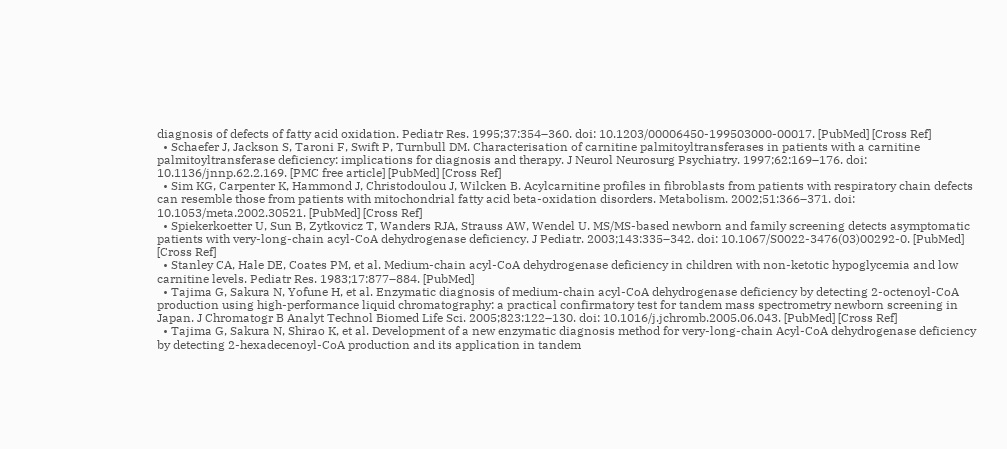diagnosis of defects of fatty acid oxidation. Pediatr Res. 1995;37:354–360. doi: 10.1203/00006450-199503000-00017. [PubMed] [Cross Ref]
  • Schaefer J, Jackson S, Taroni F, Swift P, Turnbull DM. Characterisation of carnitine palmitoyltransferases in patients with a carnitine palmitoyltransferase deficiency: implications for diagnosis and therapy. J Neurol Neurosurg Psychiatry. 1997;62:169–176. doi: 10.1136/jnnp.62.2.169. [PMC free article] [PubMed] [Cross Ref]
  • Sim KG, Carpenter K, Hammond J, Christodoulou J, Wilcken B. Acylcarnitine profiles in fibroblasts from patients with respiratory chain defects can resemble those from patients with mitochondrial fatty acid beta-oxidation disorders. Metabolism. 2002;51:366–371. doi: 10.1053/meta.2002.30521. [PubMed] [Cross Ref]
  • Spiekerkoetter U, Sun B, Zytkovicz T, Wanders RJA, Strauss AW, Wendel U. MS/MS-based newborn and family screening detects asymptomatic patients with very-long-chain acyl-CoA dehydrogenase deficiency. J Pediatr. 2003;143:335–342. doi: 10.1067/S0022-3476(03)00292-0. [PubMed] [Cross Ref]
  • Stanley CA, Hale DE, Coates PM, et al. Medium-chain acyl-CoA dehydrogenase deficiency in children with non-ketotic hypoglycemia and low carnitine levels. Pediatr Res. 1983;17:877–884. [PubMed]
  • Tajima G, Sakura N, Yofune H, et al. Enzymatic diagnosis of medium-chain acyl-CoA dehydrogenase deficiency by detecting 2-octenoyl-CoA production using high-performance liquid chromatography: a practical confirmatory test for tandem mass spectrometry newborn screening in Japan. J Chromatogr B Analyt Technol Biomed Life Sci. 2005;823:122–130. doi: 10.1016/j.jchromb.2005.06.043. [PubMed] [Cross Ref]
  • Tajima G, Sakura N, Shirao K, et al. Development of a new enzymatic diagnosis method for very-long-chain Acyl-CoA dehydrogenase deficiency by detecting 2-hexadecenoyl-CoA production and its application in tandem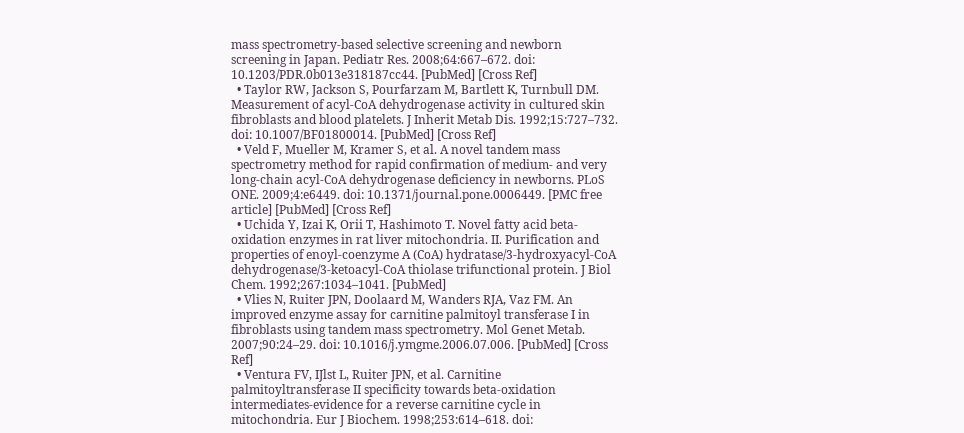mass spectrometry-based selective screening and newborn screening in Japan. Pediatr Res. 2008;64:667–672. doi: 10.1203/PDR.0b013e318187cc44. [PubMed] [Cross Ref]
  • Taylor RW, Jackson S, Pourfarzam M, Bartlett K, Turnbull DM. Measurement of acyl-CoA dehydrogenase activity in cultured skin fibroblasts and blood platelets. J Inherit Metab Dis. 1992;15:727–732. doi: 10.1007/BF01800014. [PubMed] [Cross Ref]
  • Veld F, Mueller M, Kramer S, et al. A novel tandem mass spectrometry method for rapid confirmation of medium- and very long-chain acyl-CoA dehydrogenase deficiency in newborns. PLoS ONE. 2009;4:e6449. doi: 10.1371/journal.pone.0006449. [PMC free article] [PubMed] [Cross Ref]
  • Uchida Y, Izai K, Orii T, Hashimoto T. Novel fatty acid beta-oxidation enzymes in rat liver mitochondria. II. Purification and properties of enoyl-coenzyme A (CoA) hydratase/3-hydroxyacyl-CoA dehydrogenase/3-ketoacyl-CoA thiolase trifunctional protein. J Biol Chem. 1992;267:1034–1041. [PubMed]
  • Vlies N, Ruiter JPN, Doolaard M, Wanders RJA, Vaz FM. An improved enzyme assay for carnitine palmitoyl transferase I in fibroblasts using tandem mass spectrometry. Mol Genet Metab. 2007;90:24–29. doi: 10.1016/j.ymgme.2006.07.006. [PubMed] [Cross Ref]
  • Ventura FV, IJlst L, Ruiter JPN, et al. Carnitine palmitoyltransferase II specificity towards beta-oxidation intermediates-evidence for a reverse carnitine cycle in mitochondria. Eur J Biochem. 1998;253:614–618. doi: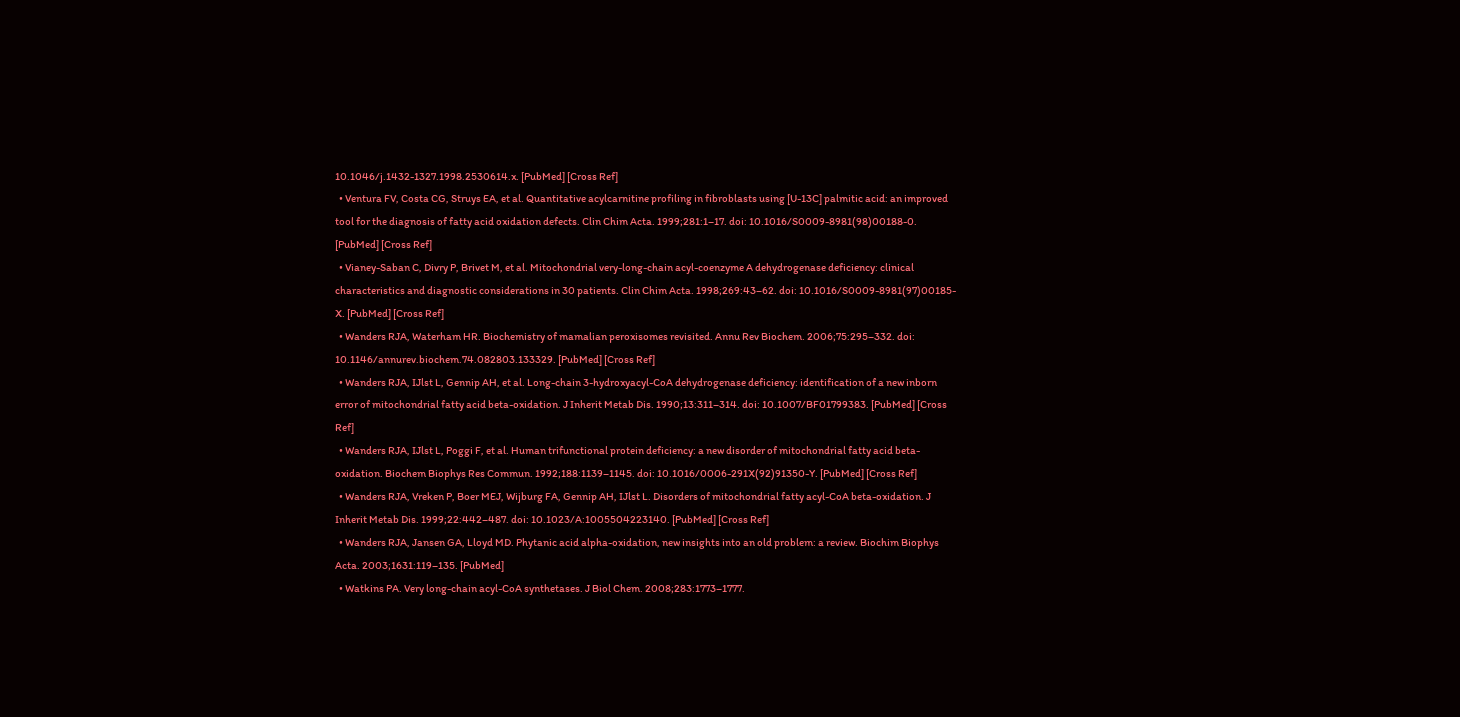10.1046/j.1432-1327.1998.2530614.x. [PubMed] [Cross Ref]
  • Ventura FV, Costa CG, Struys EA, et al. Quantitative acylcarnitine profiling in fibroblasts using [U-13C] palmitic acid: an improved tool for the diagnosis of fatty acid oxidation defects. Clin Chim Acta. 1999;281:1–17. doi: 10.1016/S0009-8981(98)00188-0. [PubMed] [Cross Ref]
  • Vianey-Saban C, Divry P, Brivet M, et al. Mitochondrial very-long-chain acyl-coenzyme A dehydrogenase deficiency: clinical characteristics and diagnostic considerations in 30 patients. Clin Chim Acta. 1998;269:43–62. doi: 10.1016/S0009-8981(97)00185-X. [PubMed] [Cross Ref]
  • Wanders RJA, Waterham HR. Biochemistry of mamalian peroxisomes revisited. Annu Rev Biochem. 2006;75:295–332. doi: 10.1146/annurev.biochem.74.082803.133329. [PubMed] [Cross Ref]
  • Wanders RJA, IJlst L, Gennip AH, et al. Long-chain 3-hydroxyacyl-CoA dehydrogenase deficiency: identification of a new inborn error of mitochondrial fatty acid beta-oxidation. J Inherit Metab Dis. 1990;13:311–314. doi: 10.1007/BF01799383. [PubMed] [Cross Ref]
  • Wanders RJA, IJlst L, Poggi F, et al. Human trifunctional protein deficiency: a new disorder of mitochondrial fatty acid beta-oxidation. Biochem Biophys Res Commun. 1992;188:1139–1145. doi: 10.1016/0006-291X(92)91350-Y. [PubMed] [Cross Ref]
  • Wanders RJA, Vreken P, Boer MEJ, Wijburg FA, Gennip AH, IJlst L. Disorders of mitochondrial fatty acyl-CoA beta-oxidation. J Inherit Metab Dis. 1999;22:442–487. doi: 10.1023/A:1005504223140. [PubMed] [Cross Ref]
  • Wanders RJA, Jansen GA, Lloyd MD. Phytanic acid alpha-oxidation, new insights into an old problem: a review. Biochim Biophys Acta. 2003;1631:119–135. [PubMed]
  • Watkins PA. Very long-chain acyl-CoA synthetases. J Biol Chem. 2008;283:1773–1777.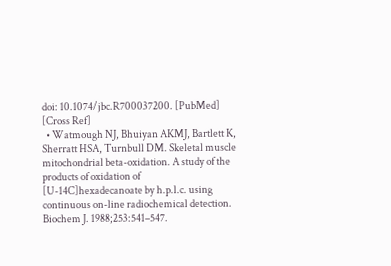doi: 10.1074/jbc.R700037200. [PubMed] [Cross Ref]
  • Watmough NJ, Bhuiyan AKMJ, Bartlett K, Sherratt HSA, Turnbull DM. Skeletal muscle mitochondrial beta-oxidation. A study of the products of oxidation of [U-14C]hexadecanoate by h.p.l.c. using continuous on-line radiochemical detection. Biochem J. 1988;253:541–547.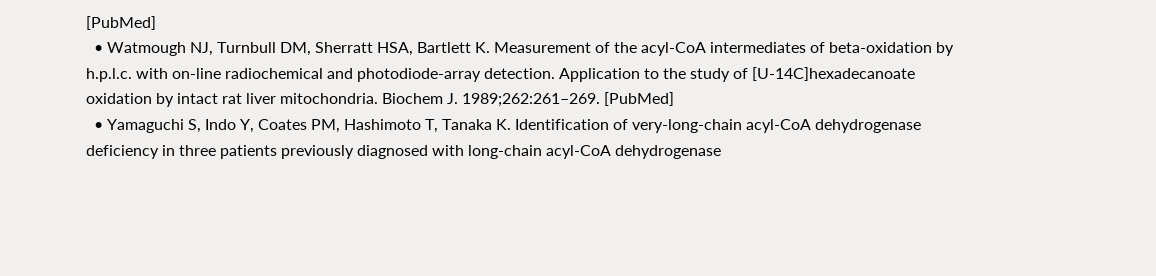[PubMed]
  • Watmough NJ, Turnbull DM, Sherratt HSA, Bartlett K. Measurement of the acyl-CoA intermediates of beta-oxidation by h.p.l.c. with on-line radiochemical and photodiode-array detection. Application to the study of [U-14C]hexadecanoate oxidation by intact rat liver mitochondria. Biochem J. 1989;262:261–269. [PubMed]
  • Yamaguchi S, Indo Y, Coates PM, Hashimoto T, Tanaka K. Identification of very-long-chain acyl-CoA dehydrogenase deficiency in three patients previously diagnosed with long-chain acyl-CoA dehydrogenase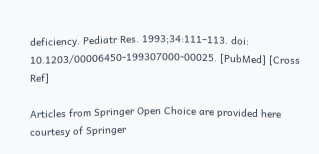deficiency. Pediatr Res. 1993;34:111–113. doi: 10.1203/00006450-199307000-00025. [PubMed] [Cross Ref]

Articles from Springer Open Choice are provided here courtesy of Springer